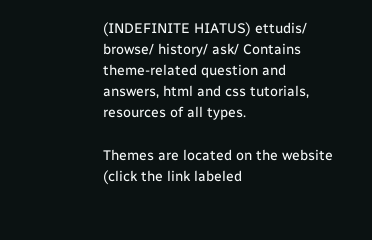(INDEFINITE HIATUS) ettudis/ browse/ history/ ask/ Contains theme-related question and answers, html and css tutorials, resources of all types.

Themes are located on the website (click the link labeled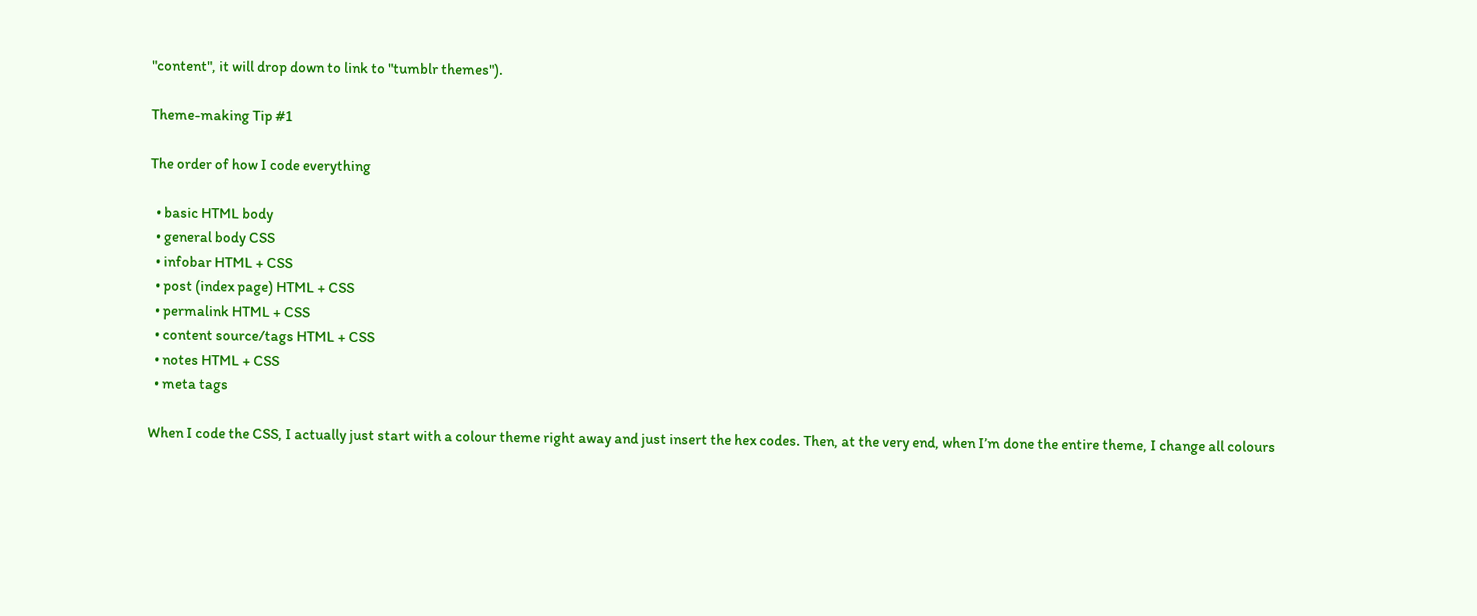"content", it will drop down to link to "tumblr themes").

Theme-making Tip #1

The order of how I code everything

  • basic HTML body
  • general body CSS
  • infobar HTML + CSS
  • post (index page) HTML + CSS
  • permalink HTML + CSS
  • content source/tags HTML + CSS
  • notes HTML + CSS
  • meta tags

When I code the CSS, I actually just start with a colour theme right away and just insert the hex codes. Then, at the very end, when I’m done the entire theme, I change all colours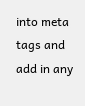into meta tags and add in any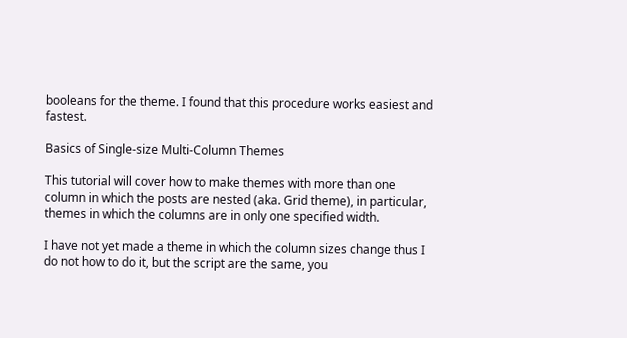booleans for the theme. I found that this procedure works easiest and fastest.

Basics of Single-size Multi-Column Themes

This tutorial will cover how to make themes with more than one column in which the posts are nested (aka. Grid theme), in particular, themes in which the columns are in only one specified width.

I have not yet made a theme in which the column sizes change thus I do not how to do it, but the script are the same, you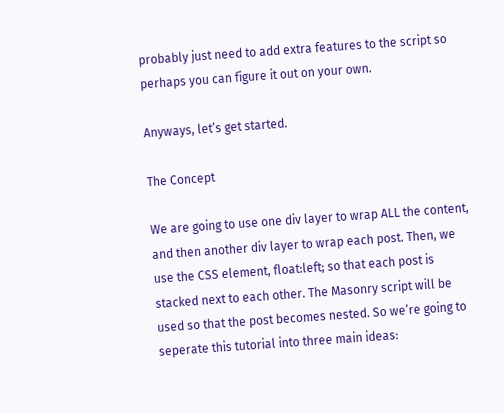probably just need to add extra features to the script so perhaps you can figure it out on your own.

Anyways, let’s get started.

The Concept

We are going to use one div layer to wrap ALL the content, and then another div layer to wrap each post. Then, we use the CSS element, float:left; so that each post is stacked next to each other. The Masonry script will be used so that the post becomes nested. So we’re going to seperate this tutorial into three main ideas: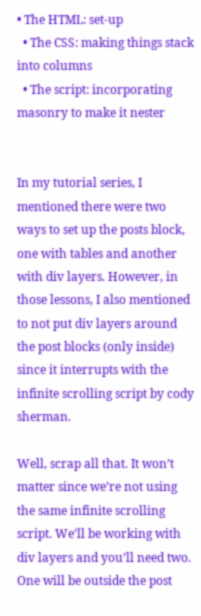• The HTML: set-up
  • The CSS: making things stack into columns
  • The script: incorporating masonry to make it nester


In my tutorial series, I mentioned there were two ways to set up the posts block, one with tables and another with div layers. However, in those lessons, I also mentioned to not put div layers around the post blocks (only inside) since it interrupts with the infinite scrolling script by cody sherman.

Well, scrap all that. It won’t matter since we’re not using the same infinite scrolling script. We’ll be working with div layers and you’ll need two. One will be outside the post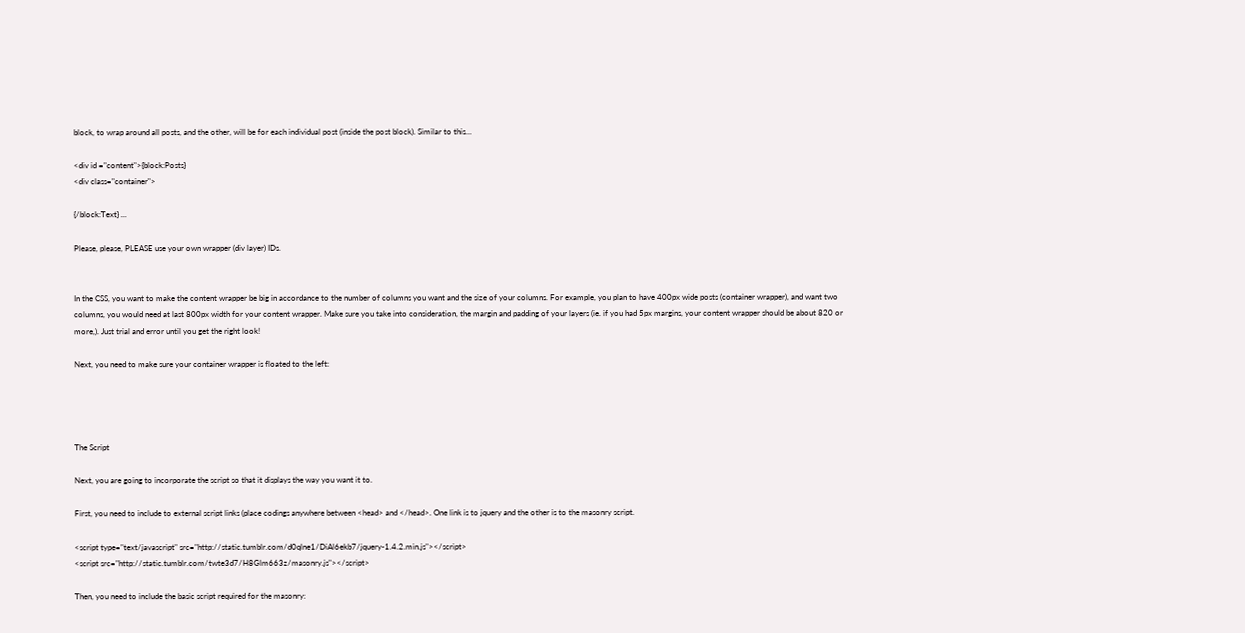block, to wrap around all posts, and the other, will be for each individual post (inside the post block). Similar to this…

<div id ="content">{block:Posts}
<div class="container">

{/block:Text} ...

Please, please, PLEASE use your own wrapper (div layer) IDs.


In the CSS, you want to make the content wrapper be big in accordance to the number of columns you want and the size of your columns. For example, you plan to have 400px wide posts (container wrapper), and want two columns, you would need at last 800px width for your content wrapper. Make sure you take into consideration, the margin and padding of your layers (ie. if you had 5px margins, your content wrapper should be about 820 or more,). Just trial and error until you get the right look!

Next, you need to make sure your container wrapper is floated to the left:




The Script

Next, you are going to incorporate the script so that it displays the way you want it to.

First, you need to include to external script links (place codings anywhere between <head> and </head>. One link is to jquery and the other is to the masonry script.

<script type="text/javascript" src="http://static.tumblr.com/d0qlne1/DiAl6ekb7/jquery-1.4.2.min.js"></script>
<script src="http://static.tumblr.com/twte3d7/H8Glm663z/masonry.js"></script>

Then, you need to include the basic script required for the masonry: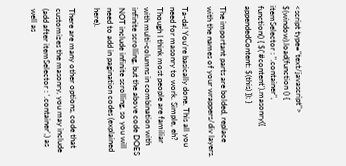<script type="text/javascript">
$(window).load(function () {
itemSelector : ".container",
function() { $('#content').masonry({ appendedContent: $(this) }); }

The important parts are bolded, replace with the names of your wrappers/div layers.

Ta-da! You’re basically done. This all you need for masonry to work. Simple, eh? Though I think most people are familiar with multi-columns in combination with infinite scrolling, but the above code DOES NOT include infinite scrolling, so you will need to add in pagination codes (explained here).

There are many other options, code that customizes the masonry, you may include (add after itemSelector : ‘.container’,) as well as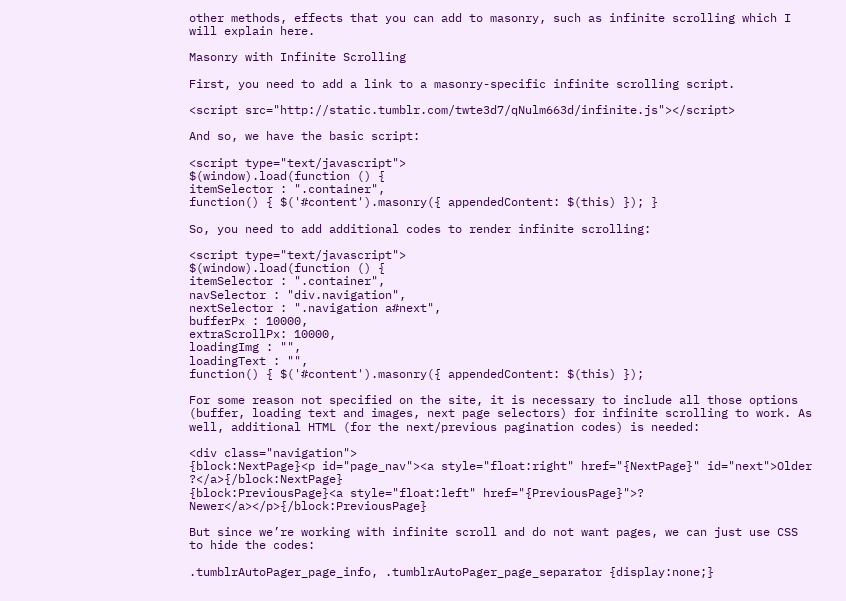other methods, effects that you can add to masonry, such as infinite scrolling which I will explain here.

Masonry with Infinite Scrolling

First, you need to add a link to a masonry-specific infinite scrolling script.

<script src="http://static.tumblr.com/twte3d7/qNulm663d/infinite.js"></script>

And so, we have the basic script:

<script type="text/javascript">
$(window).load(function () {
itemSelector : ".container",
function() { $('#content').masonry({ appendedContent: $(this) }); }

So, you need to add additional codes to render infinite scrolling:

<script type="text/javascript">
$(window).load(function () {
itemSelector : ".container",
navSelector : "div.navigation",
nextSelector : ".navigation a#next",
bufferPx : 10000,
extraScrollPx: 10000,
loadingImg : "",
loadingText : "",
function() { $('#content').masonry({ appendedContent: $(this) });

For some reason not specified on the site, it is necessary to include all those options (buffer, loading text and images, next page selectors) for infinite scrolling to work. As well, additional HTML (for the next/previous pagination codes) is needed:

<div class="navigation">
{block:NextPage}<p id="page_nav"><a style="float:right" href="{NextPage}" id="next">Older ?</a>{/block:NextPage}
{block:PreviousPage}<a style="float:left" href="{PreviousPage}">? Newer</a></p>{/block:PreviousPage}

But since we’re working with infinite scroll and do not want pages, we can just use CSS to hide the codes:

.tumblrAutoPager_page_info, .tumblrAutoPager_page_separator {display:none;}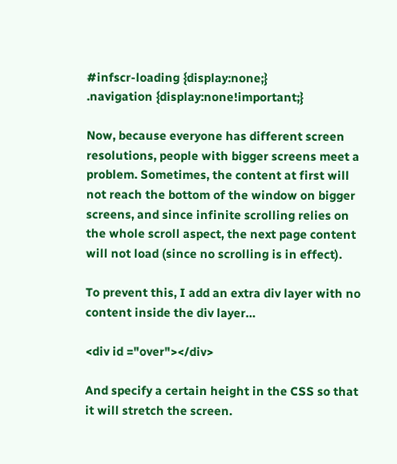#infscr-loading {display:none;}
.navigation {display:none!important;}

Now, because everyone has different screen resolutions, people with bigger screens meet a problem. Sometimes, the content at first will not reach the bottom of the window on bigger screens, and since infinite scrolling relies on the whole scroll aspect, the next page content will not load (since no scrolling is in effect).

To prevent this, I add an extra div layer with no content inside the div layer…

<div id ="over"></div>

And specify a certain height in the CSS so that it will stretch the screen.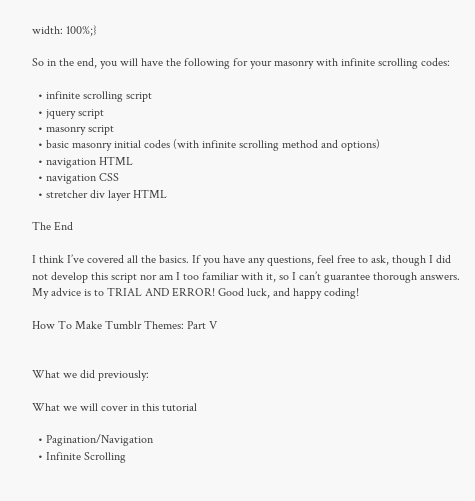width: 100%;}

So in the end, you will have the following for your masonry with infinite scrolling codes:

  • infinite scrolling script
  • jquery script
  • masonry script
  • basic masonry initial codes (with infinite scrolling method and options)
  • navigation HTML
  • navigation CSS
  • stretcher div layer HTML

The End

I think I’ve covered all the basics. If you have any questions, feel free to ask, though I did not develop this script nor am I too familiar with it, so I can’t guarantee thorough answers. My advice is to TRIAL AND ERROR! Good luck, and happy coding!

How To Make Tumblr Themes: Part V


What we did previously:

What we will cover in this tutorial

  • Pagination/Navigation
  • Infinite Scrolling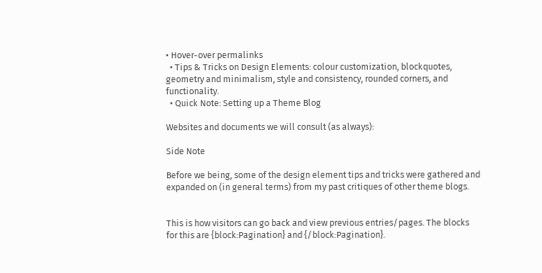• Hover-over permalinks
  • Tips & Tricks on Design Elements: colour customization, blockquotes, geometry and minimalism, style and consistency, rounded corners, and functionality.
  • Quick Note: Setting up a Theme Blog

Websites and documents we will consult (as always):

Side Note

Before we being, some of the design element tips and tricks were gathered and expanded on (in general terms) from my past critiques of other theme blogs.


This is how visitors can go back and view previous entries/pages. The blocks for this are {block:Pagination} and {/block:Pagination}.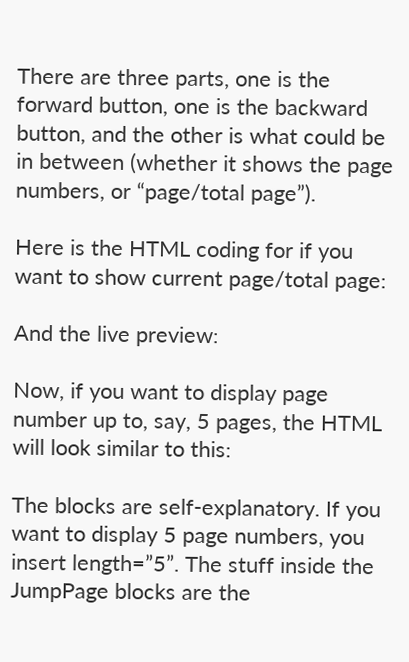There are three parts, one is the forward button, one is the backward button, and the other is what could be in between (whether it shows the page numbers, or “page/total page”).

Here is the HTML coding for if you want to show current page/total page:

And the live preview:

Now, if you want to display page number up to, say, 5 pages, the HTML will look similar to this:

The blocks are self-explanatory. If you want to display 5 page numbers, you insert length=”5”. The stuff inside the JumpPage blocks are the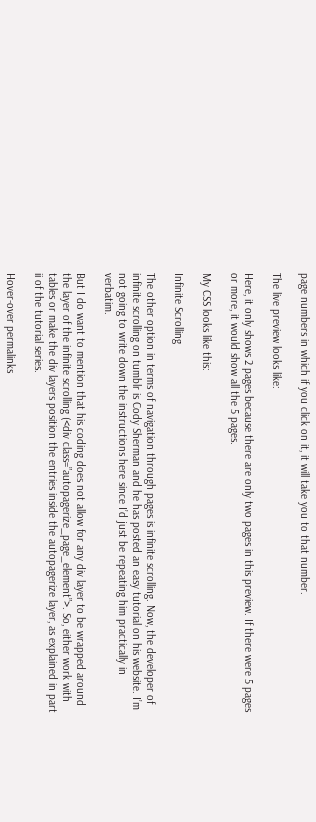page numbers in which if you click on it, it will take you to that number.

The live preview looks like:

Here, it only shows 2 pages because there are only two pages in this preview. If there were 5 pages or more, it would show all the 5 pages.

My CSS looks like this:

Infinite Scrolling

The other option in terms of navigation through pages is infinite scrolling. Now, the developer of infinite scrolling on tumblr is Cody Sherman and he has posted an easy tutorial on his website. I’m not going to write down the instructions here since I’d just be repeating him practically in verbatim.

But I do want to mention that his coding does not allow for any div layer to be wrapped around the layer of the infinite scrolling (<div class=”autopagerize_page_element”>. So, either work with tables or make the div layers position the entries inside the autopagerize layer, as explained in part ii of the tutorial series.

Hover-over permalinks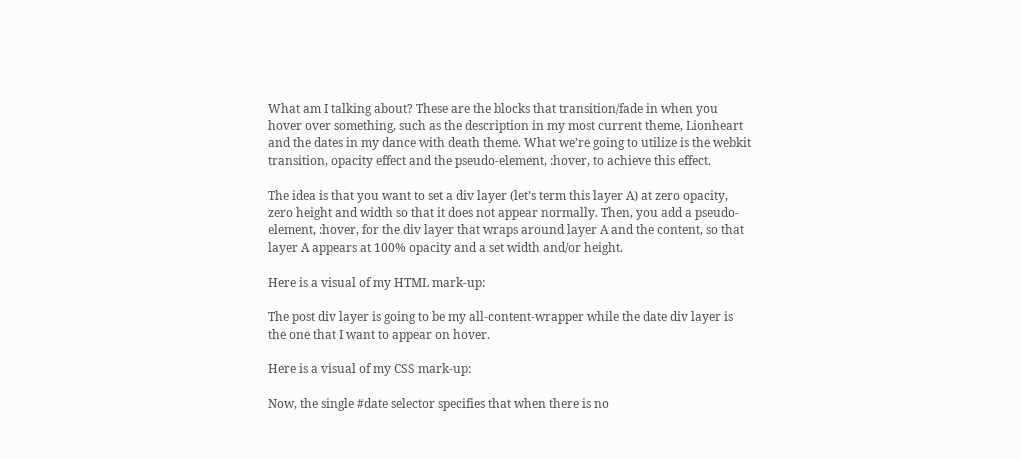What am I talking about? These are the blocks that transition/fade in when you hover over something, such as the description in my most current theme, Lionheart and the dates in my dance with death theme. What we’re going to utilize is the webkit transition, opacity effect and the pseudo-element, :hover, to achieve this effect.

The idea is that you want to set a div layer (let’s term this layer A) at zero opacity, zero height and width so that it does not appear normally. Then, you add a pseudo-element, :hover, for the div layer that wraps around layer A and the content, so that layer A appears at 100% opacity and a set width and/or height.

Here is a visual of my HTML mark-up:

The post div layer is going to be my all-content-wrapper while the date div layer is the one that I want to appear on hover.

Here is a visual of my CSS mark-up:

Now, the single #date selector specifies that when there is no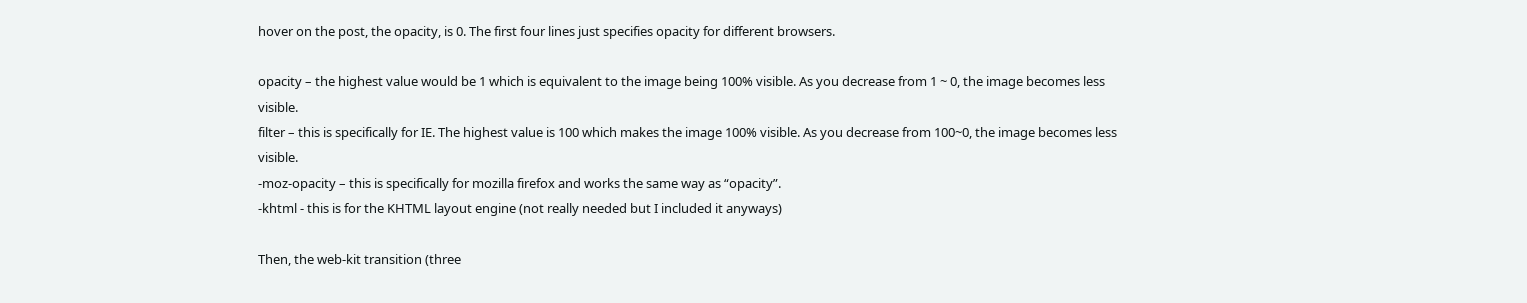hover on the post, the opacity, is 0. The first four lines just specifies opacity for different browsers.

opacity – the highest value would be 1 which is equivalent to the image being 100% visible. As you decrease from 1 ~ 0, the image becomes less visible.
filter – this is specifically for IE. The highest value is 100 which makes the image 100% visible. As you decrease from 100~0, the image becomes less visible.
-moz-opacity – this is specifically for mozilla firefox and works the same way as “opacity”.
-khtml - this is for the KHTML layout engine (not really needed but I included it anyways)

Then, the web-kit transition (three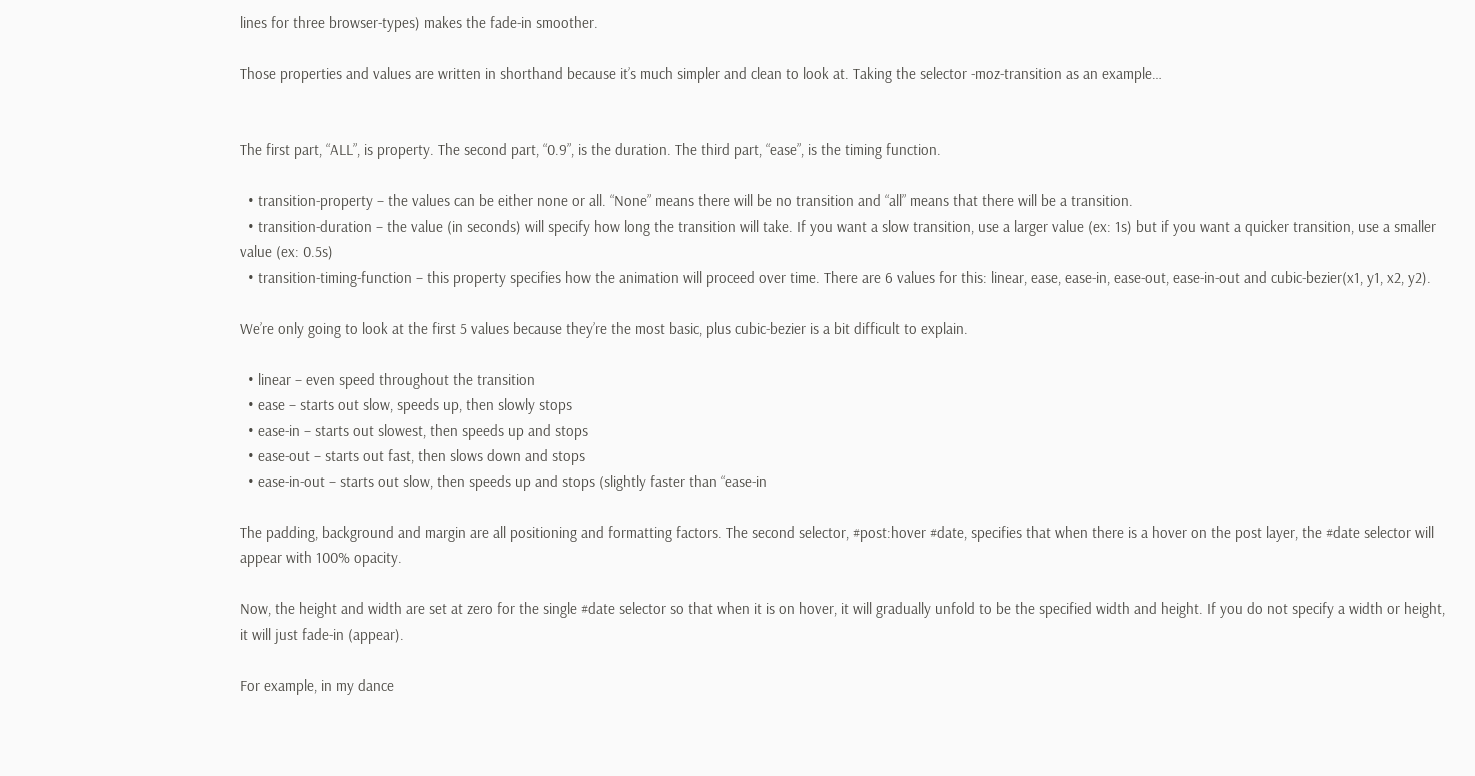lines for three browser-types) makes the fade-in smoother.

Those properties and values are written in shorthand because it’s much simpler and clean to look at. Taking the selector -moz-transition as an example…


The first part, “ALL”, is property. The second part, “0.9”, is the duration. The third part, “ease”, is the timing function.

  • transition-property – the values can be either none or all. “None” means there will be no transition and “all” means that there will be a transition.
  • transition-duration – the value (in seconds) will specify how long the transition will take. If you want a slow transition, use a larger value (ex: 1s) but if you want a quicker transition, use a smaller value (ex: 0.5s)
  • transition-timing-function – this property specifies how the animation will proceed over time. There are 6 values for this: linear, ease, ease-in, ease-out, ease-in-out and cubic-bezier(x1, y1, x2, y2).

We’re only going to look at the first 5 values because they’re the most basic, plus cubic-bezier is a bit difficult to explain.

  • linear – even speed throughout the transition
  • ease – starts out slow, speeds up, then slowly stops
  • ease-in – starts out slowest, then speeds up and stops
  • ease-out – starts out fast, then slows down and stops
  • ease-in-out – starts out slow, then speeds up and stops (slightly faster than “ease-in

The padding, background and margin are all positioning and formatting factors. The second selector, #post:hover #date, specifies that when there is a hover on the post layer, the #date selector will appear with 100% opacity.

Now, the height and width are set at zero for the single #date selector so that when it is on hover, it will gradually unfold to be the specified width and height. If you do not specify a width or height, it will just fade-in (appear).

For example, in my dance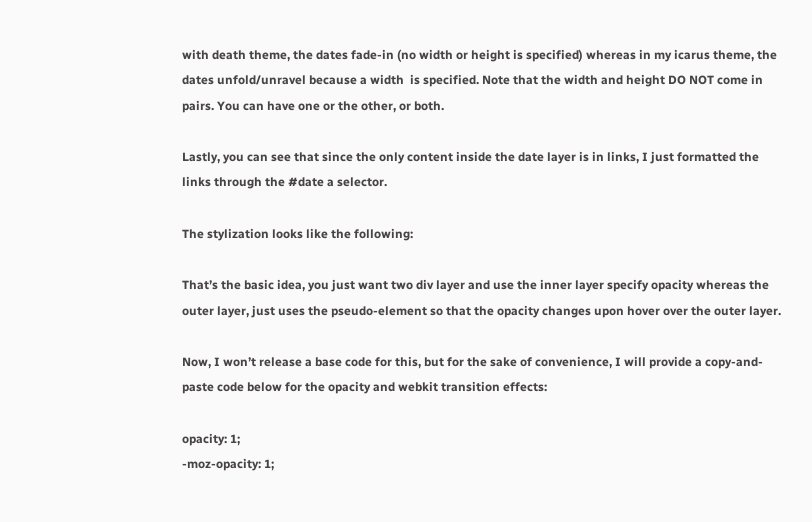with death theme, the dates fade-in (no width or height is specified) whereas in my icarus theme, the dates unfold/unravel because a width  is specified. Note that the width and height DO NOT come in pairs. You can have one or the other, or both.

Lastly, you can see that since the only content inside the date layer is in links, I just formatted the links through the #date a selector.

The stylization looks like the following:

That’s the basic idea, you just want two div layer and use the inner layer specify opacity whereas the outer layer, just uses the pseudo-element so that the opacity changes upon hover over the outer layer.

Now, I won’t release a base code for this, but for the sake of convenience, I will provide a copy-and-paste code below for the opacity and webkit transition effects:

opacity: 1;
-moz-opacity: 1;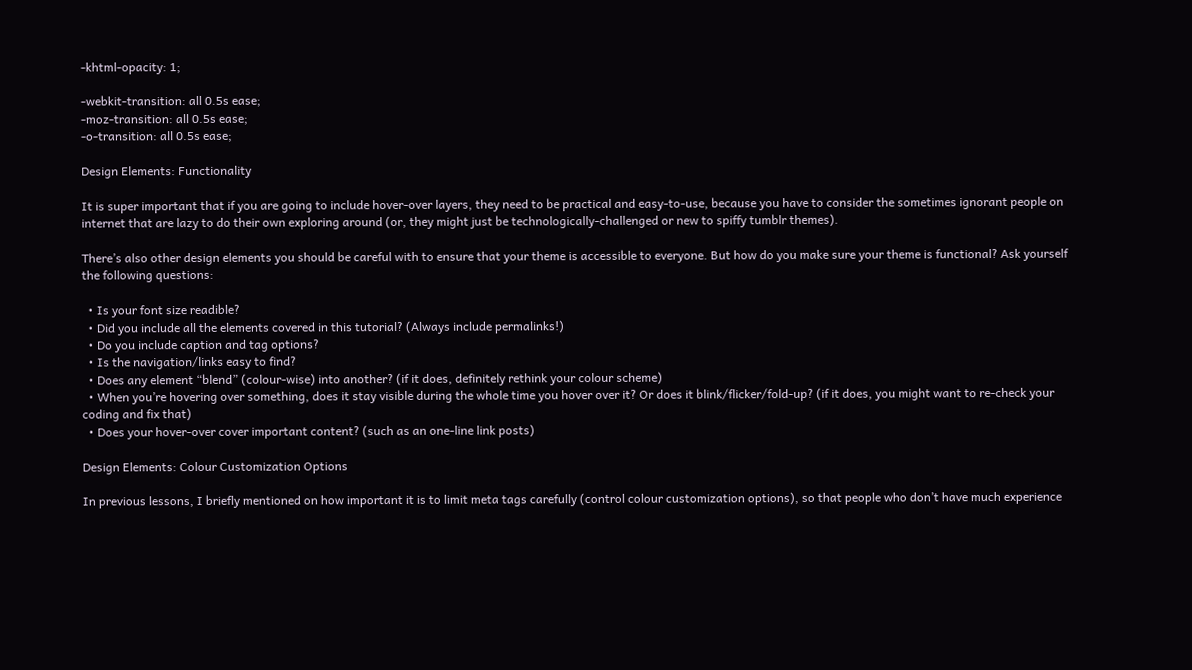-khtml-opacity: 1;

-webkit-transition: all 0.5s ease;
-moz-transition: all 0.5s ease;
-o-transition: all 0.5s ease;

Design Elements: Functionality

It is super important that if you are going to include hover-over layers, they need to be practical and easy-to-use, because you have to consider the sometimes ignorant people on internet that are lazy to do their own exploring around (or, they might just be technologically-challenged or new to spiffy tumblr themes).

There’s also other design elements you should be careful with to ensure that your theme is accessible to everyone. But how do you make sure your theme is functional? Ask yourself the following questions:

  • Is your font size readible?
  • Did you include all the elements covered in this tutorial? (Always include permalinks!)
  • Do you include caption and tag options?
  • Is the navigation/links easy to find?
  • Does any element “blend” (colour-wise) into another? (if it does, definitely rethink your colour scheme)
  • When you’re hovering over something, does it stay visible during the whole time you hover over it? Or does it blink/flicker/fold-up? (if it does, you might want to re-check your coding and fix that)
  • Does your hover-over cover important content? (such as an one-line link posts)

Design Elements: Colour Customization Options

In previous lessons, I briefly mentioned on how important it is to limit meta tags carefully (control colour customization options), so that people who don’t have much experience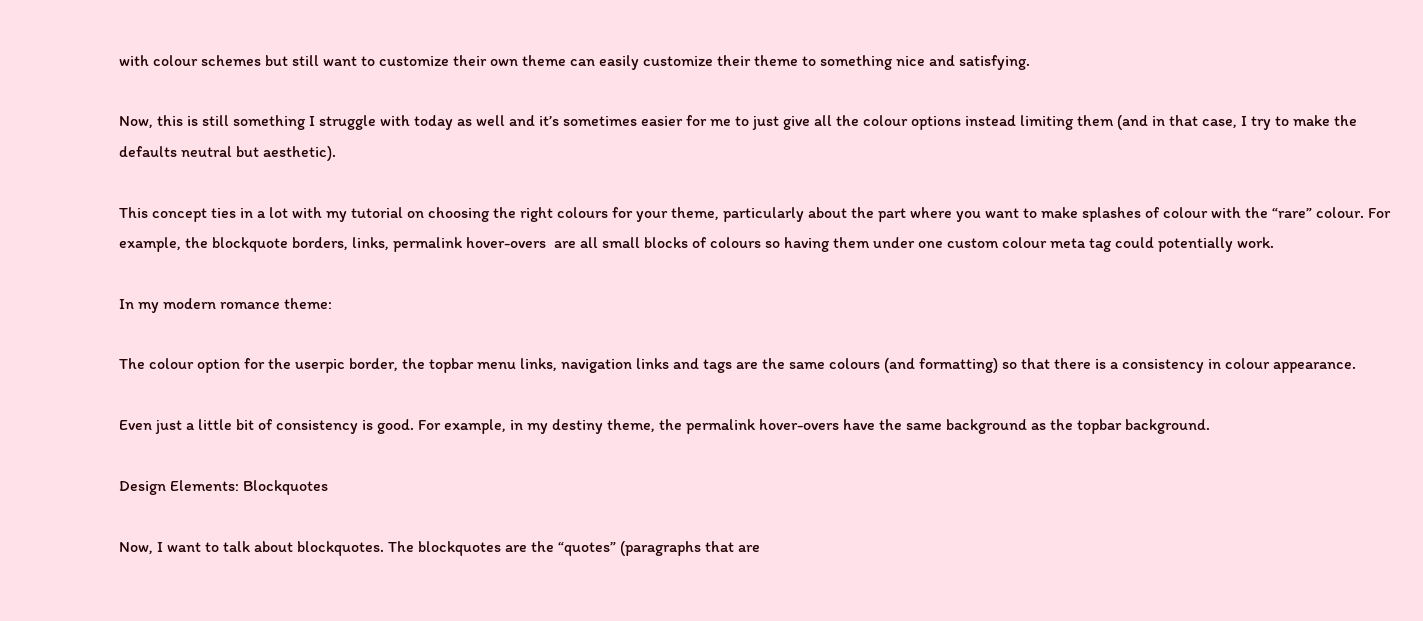with colour schemes but still want to customize their own theme can easily customize their theme to something nice and satisfying.

Now, this is still something I struggle with today as well and it’s sometimes easier for me to just give all the colour options instead limiting them (and in that case, I try to make the defaults neutral but aesthetic).

This concept ties in a lot with my tutorial on choosing the right colours for your theme, particularly about the part where you want to make splashes of colour with the “rare” colour. For example, the blockquote borders, links, permalink hover-overs  are all small blocks of colours so having them under one custom colour meta tag could potentially work.

In my modern romance theme:

The colour option for the userpic border, the topbar menu links, navigation links and tags are the same colours (and formatting) so that there is a consistency in colour appearance.

Even just a little bit of consistency is good. For example, in my destiny theme, the permalink hover-overs have the same background as the topbar background.

Design Elements: Blockquotes

Now, I want to talk about blockquotes. The blockquotes are the “quotes” (paragraphs that are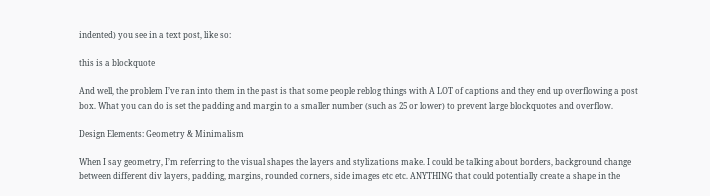indented) you see in a text post, like so:

this is a blockquote

And well, the problem I’ve ran into them in the past is that some people reblog things with A LOT of captions and they end up overflowing a post box. What you can do is set the padding and margin to a smaller number (such as 25 or lower) to prevent large blockquotes and overflow.

Design Elements: Geometry & Minimalism

When I say geometry, I’m referring to the visual shapes the layers and stylizations make. I could be talking about borders, background change between different div layers, padding, margins, rounded corners, side images etc etc. ANYTHING that could potentially create a shape in the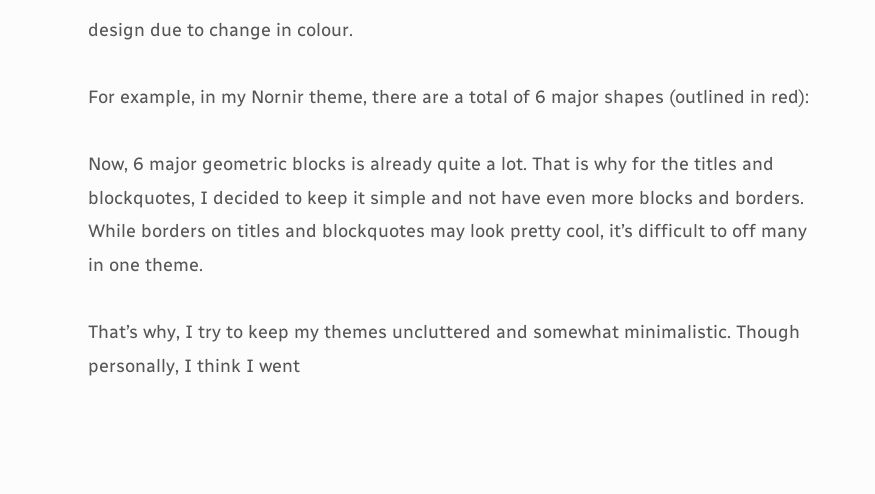design due to change in colour.

For example, in my Nornir theme, there are a total of 6 major shapes (outlined in red):

Now, 6 major geometric blocks is already quite a lot. That is why for the titles and blockquotes, I decided to keep it simple and not have even more blocks and borders. While borders on titles and blockquotes may look pretty cool, it’s difficult to off many in one theme.

That’s why, I try to keep my themes uncluttered and somewhat minimalistic. Though personally, I think I went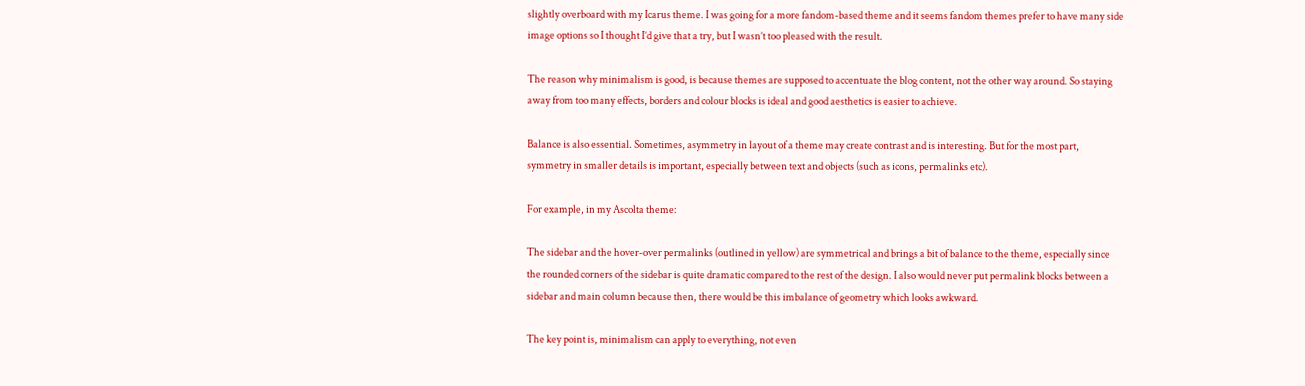slightly overboard with my Icarus theme. I was going for a more fandom-based theme and it seems fandom themes prefer to have many side image options so I thought I’d give that a try, but I wasn’t too pleased with the result.

The reason why minimalism is good, is because themes are supposed to accentuate the blog content, not the other way around. So staying away from too many effects, borders and colour blocks is ideal and good aesthetics is easier to achieve.

Balance is also essential. Sometimes, asymmetry in layout of a theme may create contrast and is interesting. But for the most part, symmetry in smaller details is important, especially between text and objects (such as icons, permalinks etc).

For example, in my Ascolta theme:

The sidebar and the hover-over permalinks (outlined in yellow) are symmetrical and brings a bit of balance to the theme, especially since the rounded corners of the sidebar is quite dramatic compared to the rest of the design. I also would never put permalink blocks between a sidebar and main column because then, there would be this imbalance of geometry which looks awkward.

The key point is, minimalism can apply to everything, not even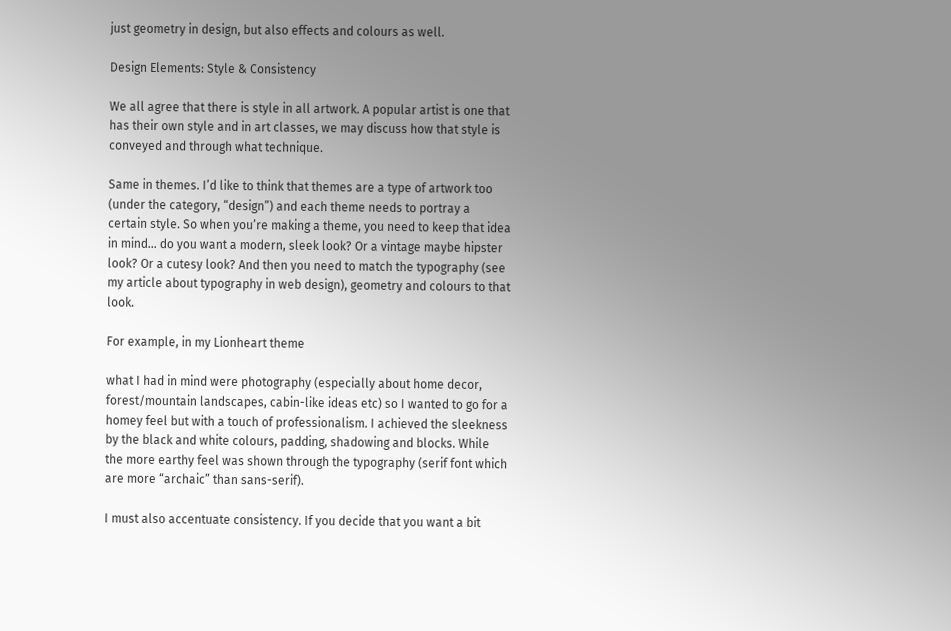just geometry in design, but also effects and colours as well.

Design Elements: Style & Consistency

We all agree that there is style in all artwork. A popular artist is one that has their own style and in art classes, we may discuss how that style is conveyed and through what technique.

Same in themes. I’d like to think that themes are a type of artwork too (under the category, “design”) and each theme needs to portray a certain style. So when you’re making a theme, you need to keep that idea in mind… do you want a modern, sleek look? Or a vintage maybe hipster look? Or a cutesy look? And then you need to match the typography (see my article about typography in web design), geometry and colours to that look.

For example, in my Lionheart theme

what I had in mind were photography (especially about home decor, forest/mountain landscapes, cabin-like ideas etc) so I wanted to go for a homey feel but with a touch of professionalism. I achieved the sleekness by the black and white colours, padding, shadowing and blocks. While the more earthy feel was shown through the typography (serif font which are more “archaic” than sans-serif).

I must also accentuate consistency. If you decide that you want a bit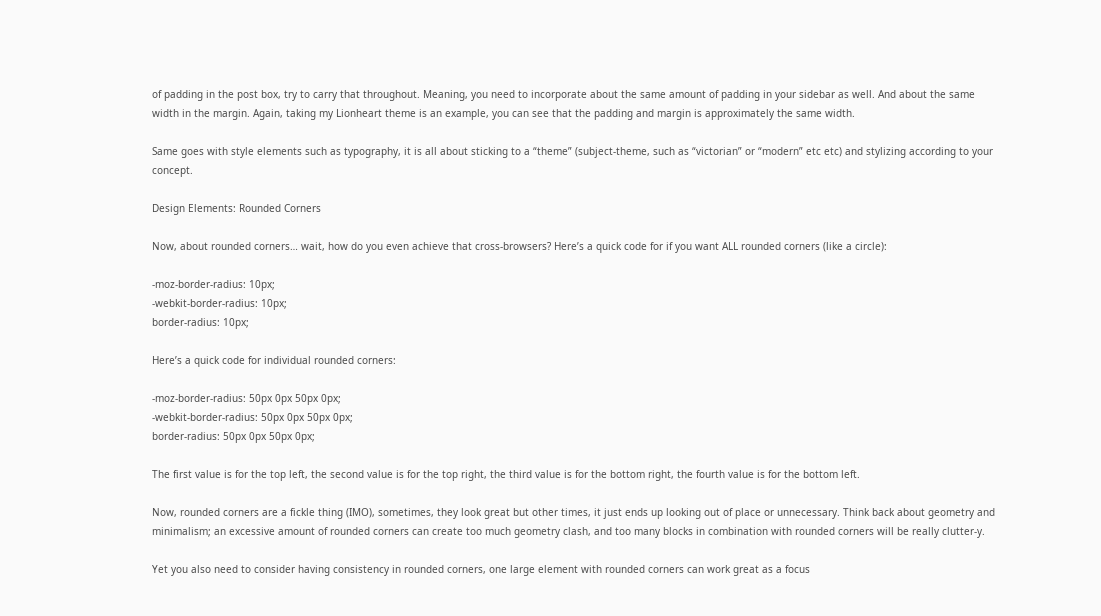of padding in the post box, try to carry that throughout. Meaning, you need to incorporate about the same amount of padding in your sidebar as well. And about the same width in the margin. Again, taking my Lionheart theme is an example, you can see that the padding and margin is approximately the same width.

Same goes with style elements such as typography, it is all about sticking to a “theme” (subject-theme, such as “victorian” or “modern” etc etc) and stylizing according to your concept.

Design Elements: Rounded Corners

Now, about rounded corners… wait, how do you even achieve that cross-browsers? Here’s a quick code for if you want ALL rounded corners (like a circle):

-moz-border-radius: 10px;
-webkit-border-radius: 10px;
border-radius: 10px;

Here’s a quick code for individual rounded corners:

-moz-border-radius: 50px 0px 50px 0px;
-webkit-border-radius: 50px 0px 50px 0px;
border-radius: 50px 0px 50px 0px;

The first value is for the top left, the second value is for the top right, the third value is for the bottom right, the fourth value is for the bottom left.

Now, rounded corners are a fickle thing (IMO), sometimes, they look great but other times, it just ends up looking out of place or unnecessary. Think back about geometry and minimalism; an excessive amount of rounded corners can create too much geometry clash, and too many blocks in combination with rounded corners will be really clutter-y.

Yet you also need to consider having consistency in rounded corners, one large element with rounded corners can work great as a focus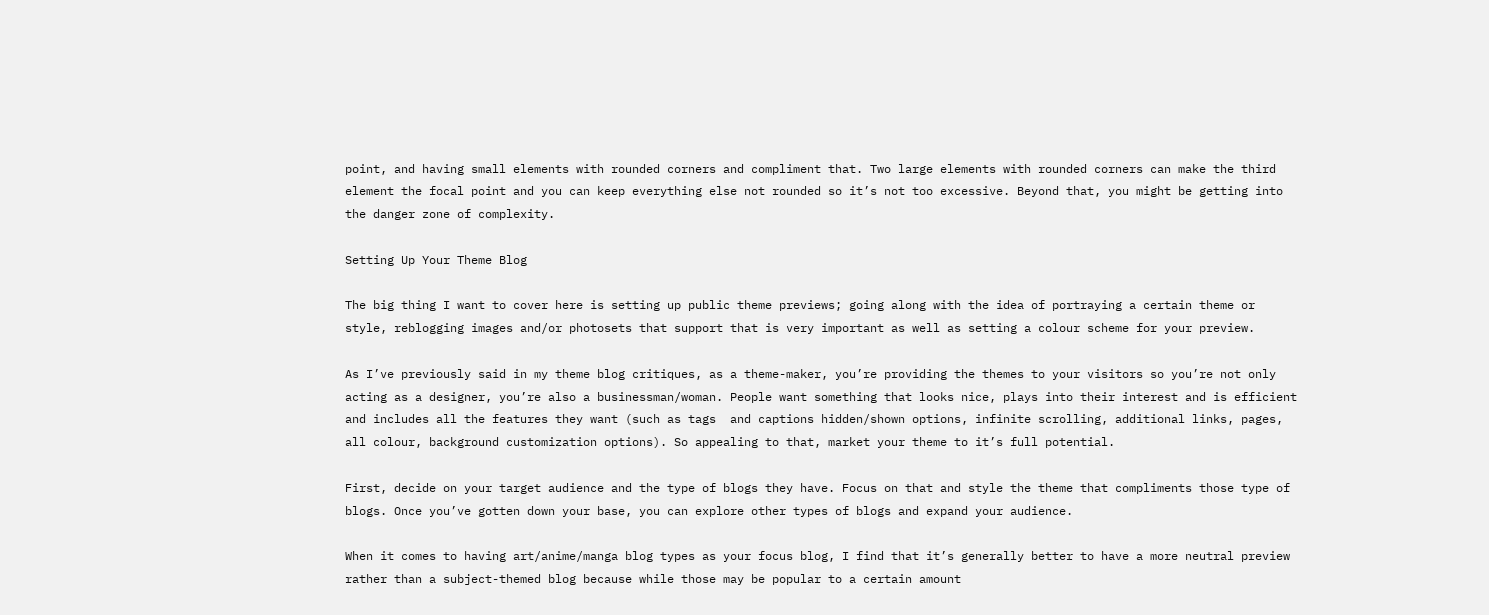point, and having small elements with rounded corners and compliment that. Two large elements with rounded corners can make the third element the focal point and you can keep everything else not rounded so it’s not too excessive. Beyond that, you might be getting into the danger zone of complexity.

Setting Up Your Theme Blog

The big thing I want to cover here is setting up public theme previews; going along with the idea of portraying a certain theme or style, reblogging images and/or photosets that support that is very important as well as setting a colour scheme for your preview.

As I’ve previously said in my theme blog critiques, as a theme-maker, you’re providing the themes to your visitors so you’re not only acting as a designer, you’re also a businessman/woman. People want something that looks nice, plays into their interest and is efficient and includes all the features they want (such as tags  and captions hidden/shown options, infinite scrolling, additional links, pages, all colour, background customization options). So appealing to that, market your theme to it’s full potential.

First, decide on your target audience and the type of blogs they have. Focus on that and style the theme that compliments those type of blogs. Once you’ve gotten down your base, you can explore other types of blogs and expand your audience.

When it comes to having art/anime/manga blog types as your focus blog, I find that it’s generally better to have a more neutral preview rather than a subject-themed blog because while those may be popular to a certain amount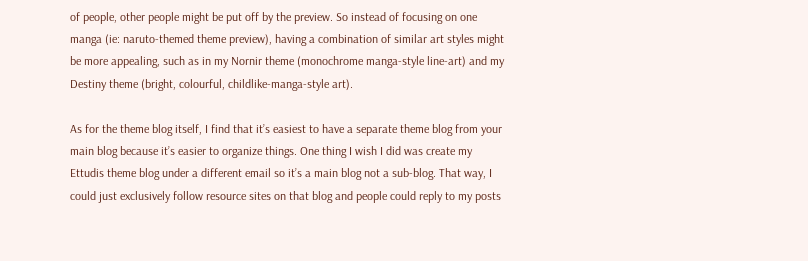of people, other people might be put off by the preview. So instead of focusing on one manga (ie: naruto-themed theme preview), having a combination of similar art styles might be more appealing, such as in my Nornir theme (monochrome manga-style line-art) and my Destiny theme (bright, colourful, childlike-manga-style art).

As for the theme blog itself, I find that it’s easiest to have a separate theme blog from your main blog because it’s easier to organize things. One thing I wish I did was create my Ettudis theme blog under a different email so it’s a main blog not a sub-blog. That way, I could just exclusively follow resource sites on that blog and people could reply to my posts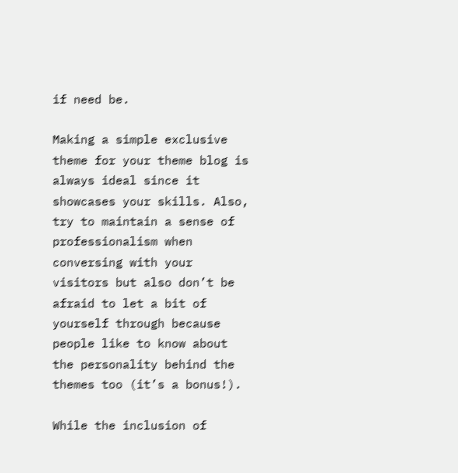if need be.

Making a simple exclusive theme for your theme blog is always ideal since it showcases your skills. Also, try to maintain a sense of professionalism when conversing with your visitors but also don’t be afraid to let a bit of yourself through because people like to know about the personality behind the themes too (it’s a bonus!).

While the inclusion of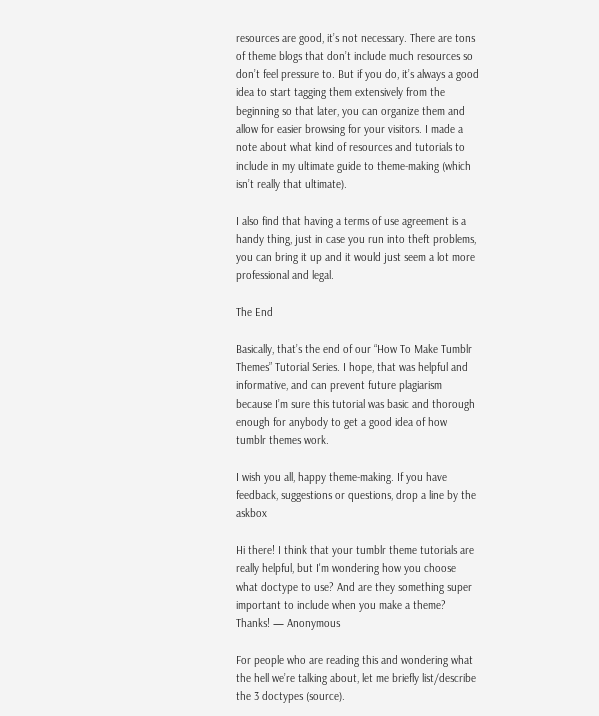resources are good, it’s not necessary. There are tons of theme blogs that don’t include much resources so don’t feel pressure to. But if you do, it’s always a good idea to start tagging them extensively from the beginning so that later, you can organize them and allow for easier browsing for your visitors. I made a note about what kind of resources and tutorials to include in my ultimate guide to theme-making (which isn’t really that ultimate).

I also find that having a terms of use agreement is a handy thing, just in case you run into theft problems, you can bring it up and it would just seem a lot more professional and legal.

The End

Basically, that’s the end of our “How To Make Tumblr Themes” Tutorial Series. I hope, that was helpful and informative, and can prevent future plagiarism because I’m sure this tutorial was basic and thorough enough for anybody to get a good idea of how tumblr themes work.

I wish you all, happy theme-making. If you have feedback, suggestions or questions, drop a line by the askbox

Hi there! I think that your tumblr theme tutorials are really helpful, but I'm wondering how you choose what doctype to use? And are they something super important to include when you make a theme? Thanks! — Anonymous

For people who are reading this and wondering what the hell we’re talking about, let me briefly list/describe the 3 doctypes (source).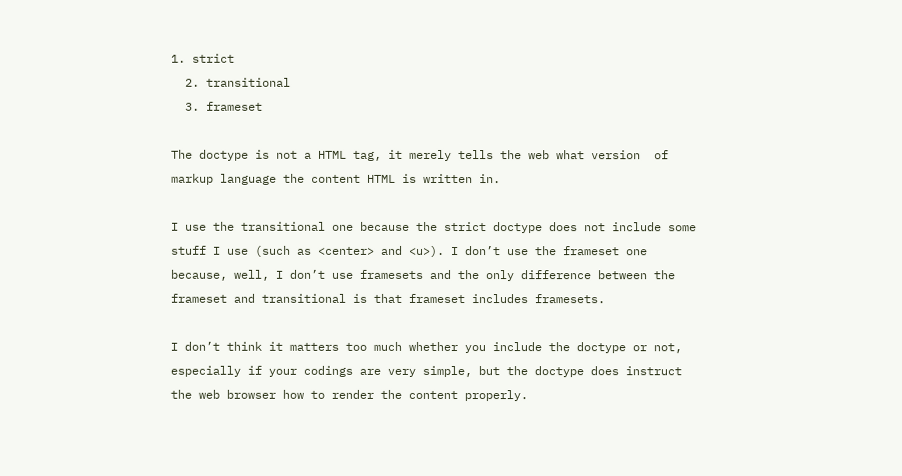1. strict
  2. transitional
  3. frameset

The doctype is not a HTML tag, it merely tells the web what version  of markup language the content HTML is written in.

I use the transitional one because the strict doctype does not include some stuff I use (such as <center> and <u>). I don’t use the frameset one because, well, I don’t use framesets and the only difference between the frameset and transitional is that frameset includes framesets.

I don’t think it matters too much whether you include the doctype or not, especially if your codings are very simple, but the doctype does instruct the web browser how to render the content properly.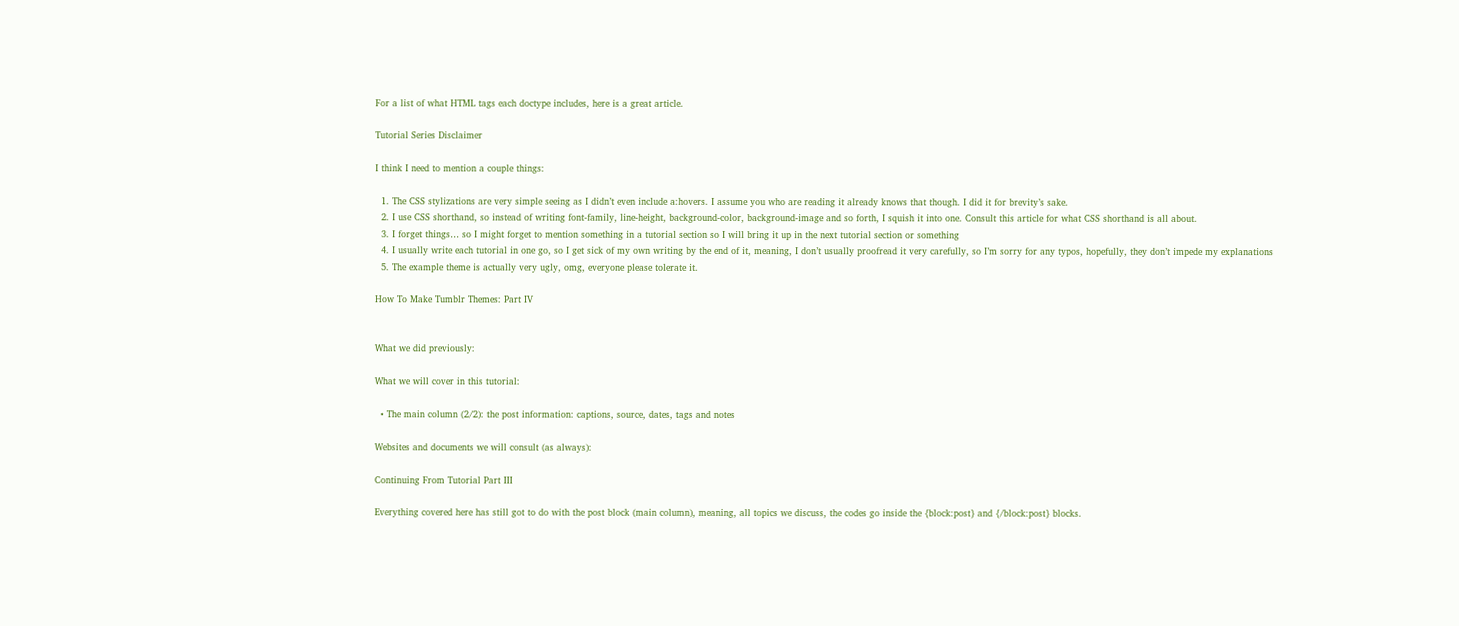For a list of what HTML tags each doctype includes, here is a great article.

Tutorial Series Disclaimer

I think I need to mention a couple things:

  1. The CSS stylizations are very simple seeing as I didn’t even include a:hovers. I assume you who are reading it already knows that though. I did it for brevity’s sake.
  2. I use CSS shorthand, so instead of writing font-family, line-height, background-color, background-image and so forth, I squish it into one. Consult this article for what CSS shorthand is all about.
  3. I forget things… so I might forget to mention something in a tutorial section so I will bring it up in the next tutorial section or something
  4. I usually write each tutorial in one go, so I get sick of my own writing by the end of it, meaning, I don’t usually proofread it very carefully, so I’m sorry for any typos, hopefully, they don’t impede my explanations
  5. The example theme is actually very ugly, omg, everyone please tolerate it.

How To Make Tumblr Themes: Part IV


What we did previously:

What we will cover in this tutorial:

  • The main column (2/2): the post information: captions, source, dates, tags and notes

Websites and documents we will consult (as always):

Continuing From Tutorial Part III

Everything covered here has still got to do with the post block (main column), meaning, all topics we discuss, the codes go inside the {block:post} and {/block:post} blocks.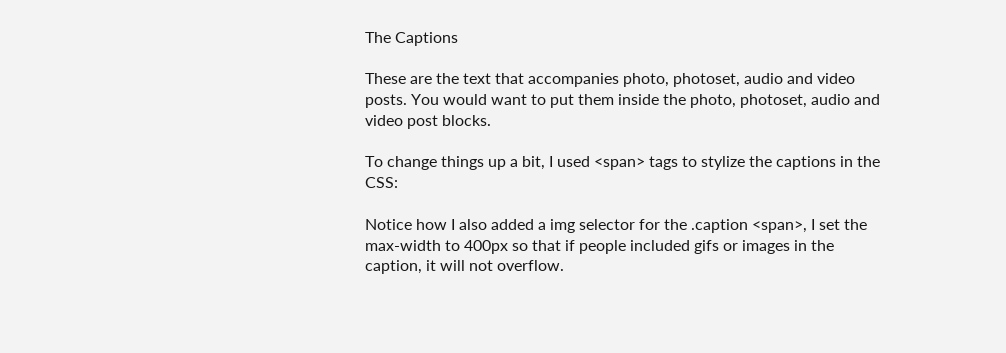The Captions

These are the text that accompanies photo, photoset, audio and video posts. You would want to put them inside the photo, photoset, audio and video post blocks.

To change things up a bit, I used <span> tags to stylize the captions in the CSS:

Notice how I also added a img selector for the .caption <span>, I set the max-width to 400px so that if people included gifs or images in the caption, it will not overflow.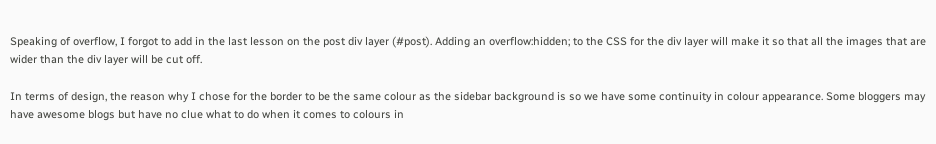Speaking of overflow, I forgot to add in the last lesson on the post div layer (#post). Adding an overflow:hidden; to the CSS for the div layer will make it so that all the images that are wider than the div layer will be cut off.

In terms of design, the reason why I chose for the border to be the same colour as the sidebar background is so we have some continuity in colour appearance. Some bloggers may have awesome blogs but have no clue what to do when it comes to colours in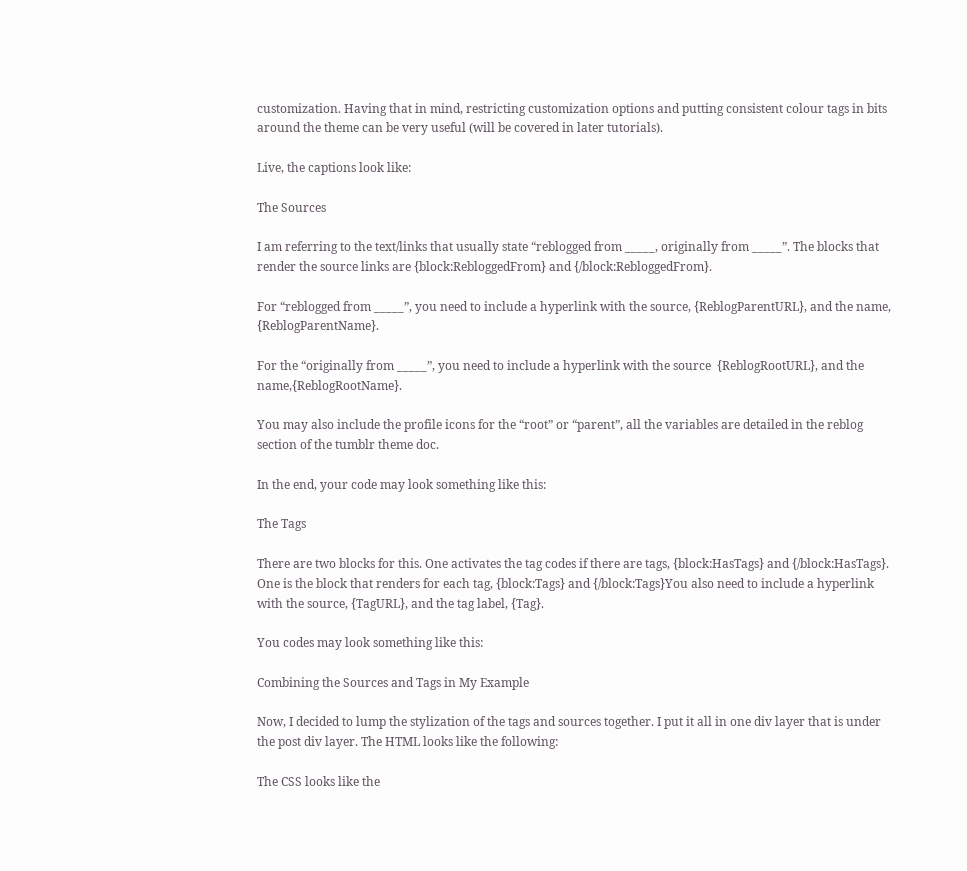customization. Having that in mind, restricting customization options and putting consistent colour tags in bits around the theme can be very useful (will be covered in later tutorials).

Live, the captions look like:

The Sources

I am referring to the text/links that usually state “reblogged from _____, originally from _____”. The blocks that render the source links are {block:RebloggedFrom} and {/block:RebloggedFrom}.

For “reblogged from _____”, you need to include a hyperlink with the source, {ReblogParentURL}, and the name, {ReblogParentName}.

For the “originally from _____”, you need to include a hyperlink with the source  {ReblogRootURL}, and the name,{ReblogRootName}.

You may also include the profile icons for the “root” or “parent”, all the variables are detailed in the reblog section of the tumblr theme doc.

In the end, your code may look something like this:

The Tags

There are two blocks for this. One activates the tag codes if there are tags, {block:HasTags} and {/block:HasTags}. One is the block that renders for each tag, {block:Tags} and {/block:Tags}You also need to include a hyperlink with the source, {TagURL}, and the tag label, {Tag}.

You codes may look something like this:

Combining the Sources and Tags in My Example

Now, I decided to lump the stylization of the tags and sources together. I put it all in one div layer that is under the post div layer. The HTML looks like the following:

The CSS looks like the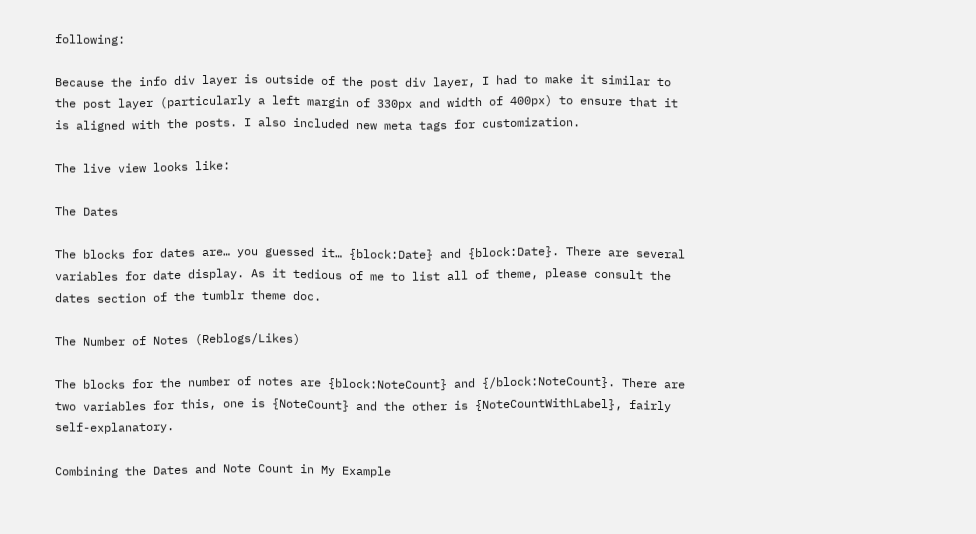following:

Because the info div layer is outside of the post div layer, I had to make it similar to the post layer (particularly a left margin of 330px and width of 400px) to ensure that it is aligned with the posts. I also included new meta tags for customization.

The live view looks like:

The Dates

The blocks for dates are… you guessed it… {block:Date} and {block:Date}. There are several variables for date display. As it tedious of me to list all of theme, please consult the dates section of the tumblr theme doc.

The Number of Notes (Reblogs/Likes)

The blocks for the number of notes are {block:NoteCount} and {/block:NoteCount}. There are two variables for this, one is {NoteCount} and the other is {NoteCountWithLabel}, fairly self-explanatory.

Combining the Dates and Note Count in My Example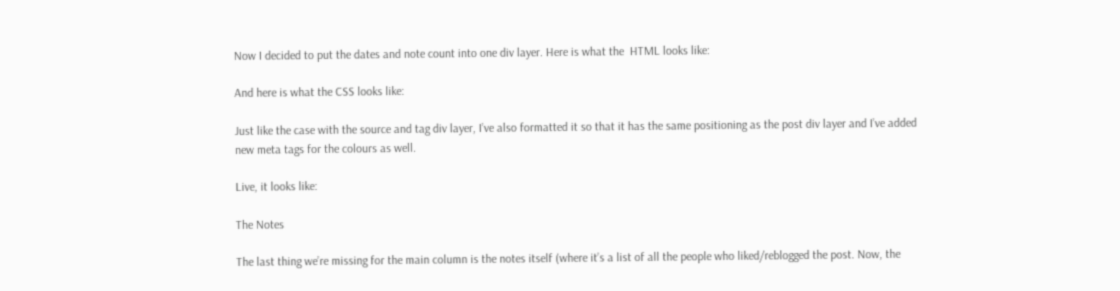Now I decided to put the dates and note count into one div layer. Here is what the  HTML looks like:

And here is what the CSS looks like:

Just like the case with the source and tag div layer, I’ve also formatted it so that it has the same positioning as the post div layer and I’ve added new meta tags for the colours as well.

Live, it looks like:

The Notes

The last thing we’re missing for the main column is the notes itself (where it’s a list of all the people who liked/reblogged the post. Now, the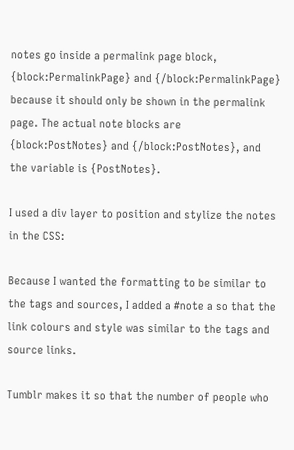notes go inside a permalink page block, {block:PermalinkPage} and {/block:PermalinkPage} because it should only be shown in the permalink page. The actual note blocks are {block:PostNotes} and {/block:PostNotes}, and the variable is {PostNotes}.

I used a div layer to position and stylize the notes in the CSS:

Because I wanted the formatting to be similar to the tags and sources, I added a #note a so that the link colours and style was similar to the tags and source links.

Tumblr makes it so that the number of people who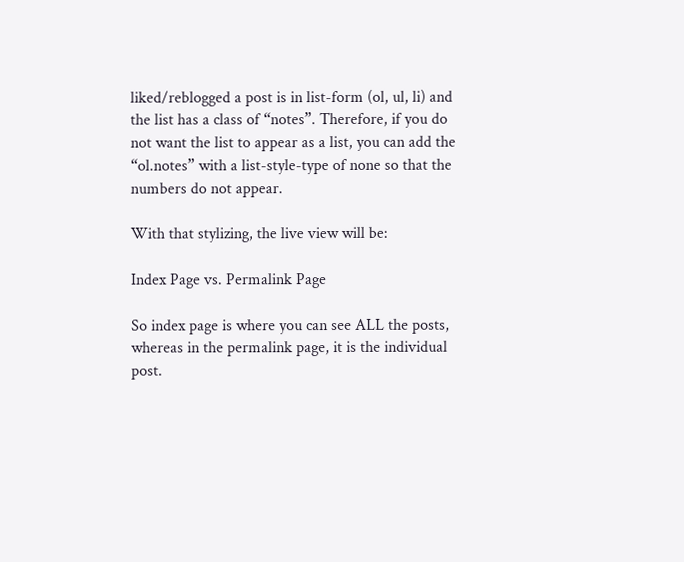liked/reblogged a post is in list-form (ol, ul, li) and the list has a class of “notes”. Therefore, if you do not want the list to appear as a list, you can add the “ol.notes” with a list-style-type of none so that the numbers do not appear.

With that stylizing, the live view will be:

Index Page vs. Permalink Page

So index page is where you can see ALL the posts, whereas in the permalink page, it is the individual post.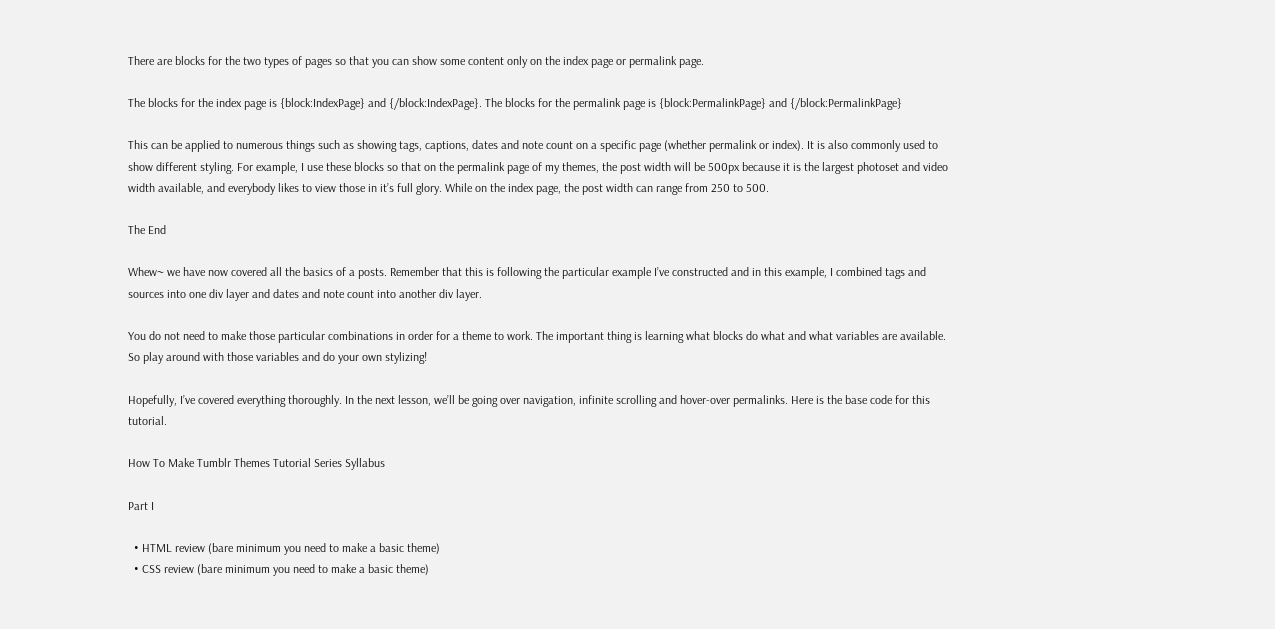There are blocks for the two types of pages so that you can show some content only on the index page or permalink page.

The blocks for the index page is {block:IndexPage} and {/block:IndexPage}. The blocks for the permalink page is {block:PermalinkPage} and {/block:PermalinkPage}

This can be applied to numerous things such as showing tags, captions, dates and note count on a specific page (whether permalink or index). It is also commonly used to show different styling. For example, I use these blocks so that on the permalink page of my themes, the post width will be 500px because it is the largest photoset and video width available, and everybody likes to view those in it’s full glory. While on the index page, the post width can range from 250 to 500.

The End

Whew~ we have now covered all the basics of a posts. Remember that this is following the particular example I’ve constructed and in this example, I combined tags and sources into one div layer and dates and note count into another div layer.

You do not need to make those particular combinations in order for a theme to work. The important thing is learning what blocks do what and what variables are available. So play around with those variables and do your own stylizing!

Hopefully, I’ve covered everything thoroughly. In the next lesson, we’ll be going over navigation, infinite scrolling and hover-over permalinks. Here is the base code for this tutorial.

How To Make Tumblr Themes Tutorial Series Syllabus

Part I

  • HTML review (bare minimum you need to make a basic theme)
  • CSS review (bare minimum you need to make a basic theme)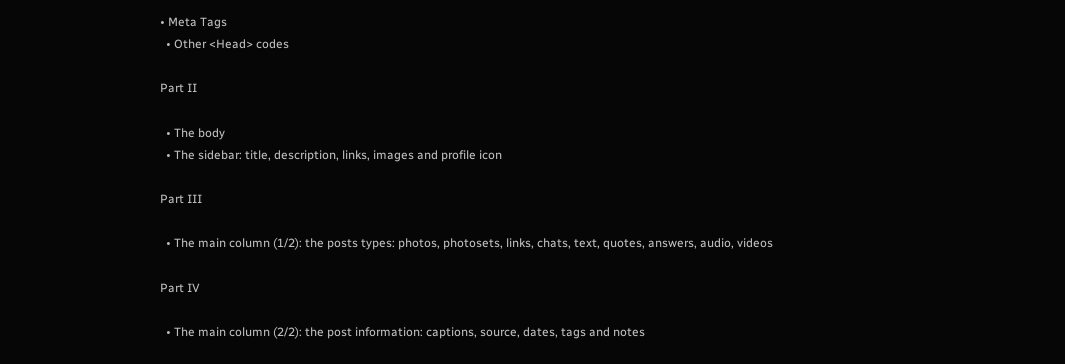• Meta Tags
  • Other <Head> codes

Part II

  • The body
  • The sidebar: title, description, links, images and profile icon

Part III

  • The main column (1/2): the posts types: photos, photosets, links, chats, text, quotes, answers, audio, videos

Part IV

  • The main column (2/2): the post information: captions, source, dates, tags and notes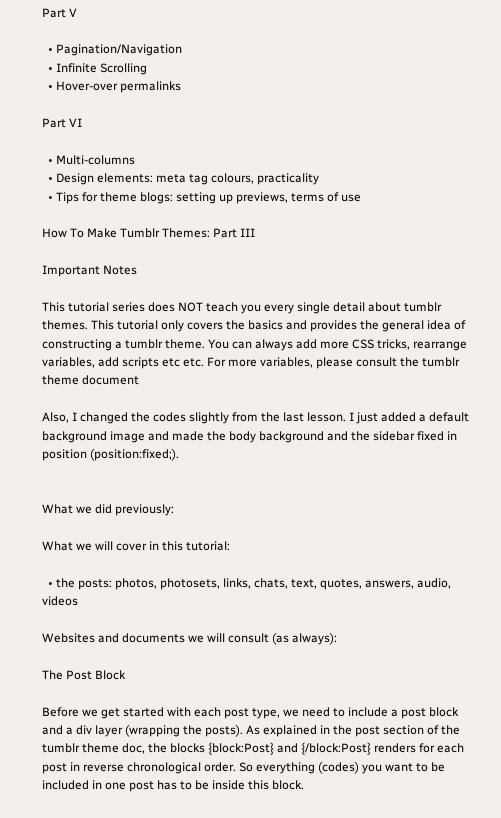Part V

  • Pagination/Navigation
  • Infinite Scrolling
  • Hover-over permalinks

Part VI

  • Multi-columns
  • Design elements: meta tag colours, practicality
  • Tips for theme blogs: setting up previews, terms of use

How To Make Tumblr Themes: Part III

Important Notes

This tutorial series does NOT teach you every single detail about tumblr themes. This tutorial only covers the basics and provides the general idea of constructing a tumblr theme. You can always add more CSS tricks, rearrange variables, add scripts etc etc. For more variables, please consult the tumblr theme document

Also, I changed the codes slightly from the last lesson. I just added a default background image and made the body background and the sidebar fixed in position (position:fixed;).


What we did previously:

What we will cover in this tutorial:

  • the posts: photos, photosets, links, chats, text, quotes, answers, audio, videos

Websites and documents we will consult (as always):

The Post Block

Before we get started with each post type, we need to include a post block and a div layer (wrapping the posts). As explained in the post section of the tumblr theme doc, the blocks {block:Post} and {/block:Post} renders for each post in reverse chronological order. So everything (codes) you want to be included in one post has to be inside this block.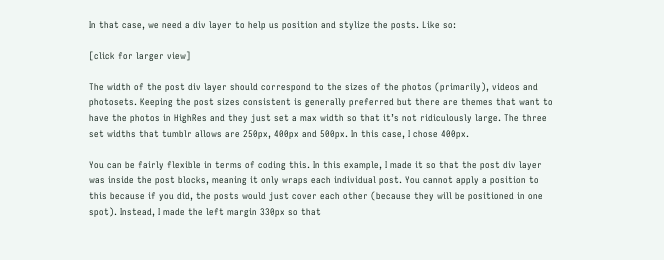In that case, we need a div layer to help us position and stylize the posts. Like so:

[click for larger view]

The width of the post div layer should correspond to the sizes of the photos (primarily), videos and photosets. Keeping the post sizes consistent is generally preferred but there are themes that want to have the photos in HighRes and they just set a max width so that it’s not ridiculously large. The three set widths that tumblr allows are 250px, 400px and 500px. In this case, I chose 400px.

You can be fairly flexible in terms of coding this. In this example, I made it so that the post div layer was inside the post blocks, meaning it only wraps each individual post. You cannot apply a position to this because if you did, the posts would just cover each other (because they will be positioned in one spot). Instead, I made the left margin 330px so that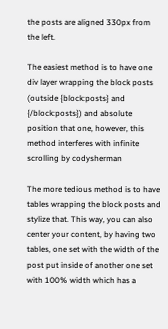the posts are aligned 330px from the left.

The easiest method is to have one div layer wrapping the block posts (outside {block:posts} and {/block:posts}) and absolute position that one, however, this method interferes with infinite scrolling by codysherman

The more tedious method is to have tables wrapping the block posts and stylize that. This way, you can also center your content, by having two tables, one set with the width of the post put inside of another one set with 100% width which has a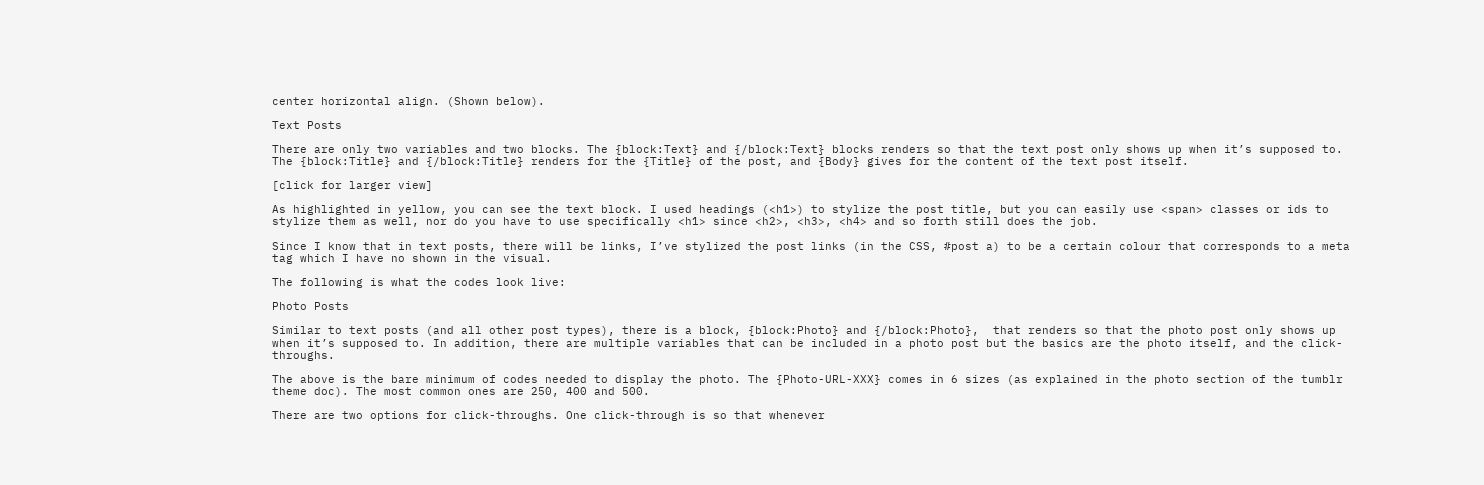center horizontal align. (Shown below).

Text Posts

There are only two variables and two blocks. The {block:Text} and {/block:Text} blocks renders so that the text post only shows up when it’s supposed to. The {block:Title} and {/block:Title} renders for the {Title} of the post, and {Body} gives for the content of the text post itself.

[click for larger view]

As highlighted in yellow, you can see the text block. I used headings (<h1>) to stylize the post title, but you can easily use <span> classes or ids to stylize them as well, nor do you have to use specifically <h1> since <h2>, <h3>, <h4> and so forth still does the job.

Since I know that in text posts, there will be links, I’ve stylized the post links (in the CSS, #post a) to be a certain colour that corresponds to a meta tag which I have no shown in the visual.

The following is what the codes look live:

Photo Posts

Similar to text posts (and all other post types), there is a block, {block:Photo} and {/block:Photo},  that renders so that the photo post only shows up when it’s supposed to. In addition, there are multiple variables that can be included in a photo post but the basics are the photo itself, and the click-throughs.

The above is the bare minimum of codes needed to display the photo. The {Photo-URL-XXX} comes in 6 sizes (as explained in the photo section of the tumblr theme doc). The most common ones are 250, 400 and 500.

There are two options for click-throughs. One click-through is so that whenever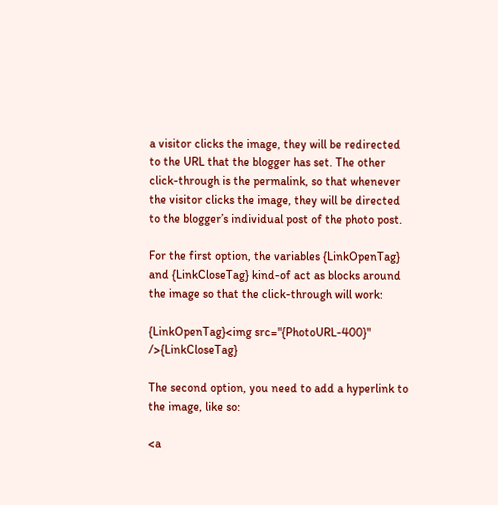a visitor clicks the image, they will be redirected to the URL that the blogger has set. The other click-through is the permalink, so that whenever the visitor clicks the image, they will be directed to the blogger’s individual post of the photo post.

For the first option, the variables {LinkOpenTag} and {LinkCloseTag} kind-of act as blocks around the image so that the click-through will work:

{LinkOpenTag}<img src="{PhotoURL-400}" />{LinkCloseTag}

The second option, you need to add a hyperlink to the image, like so:

<a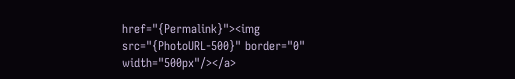href="{Permalink}"><img src="{PhotoURL-500}" border="0" width="500px"/></a>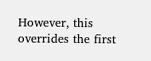However, this overrides the first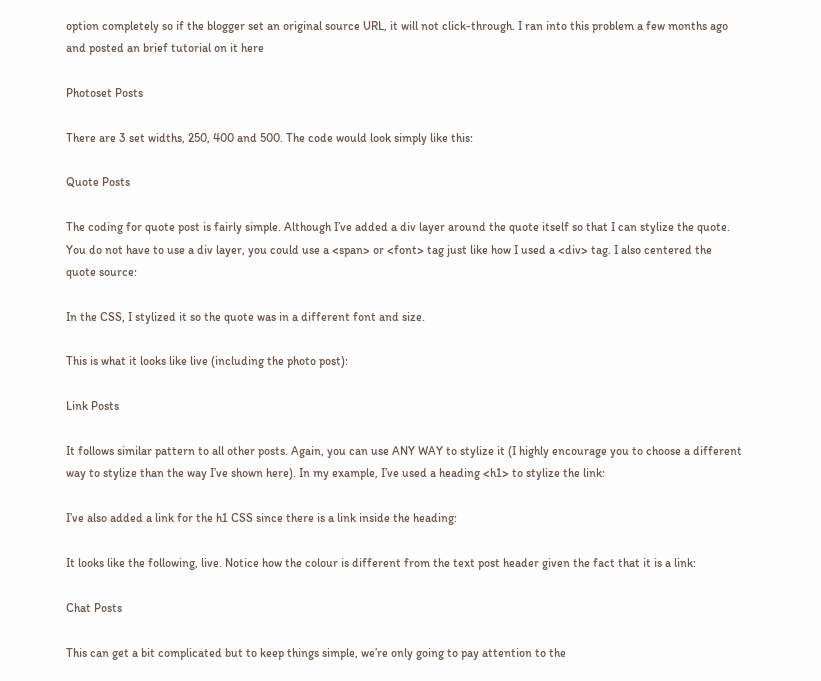option completely so if the blogger set an original source URL, it will not click-through. I ran into this problem a few months ago and posted an brief tutorial on it here

Photoset Posts

There are 3 set widths, 250, 400 and 500. The code would look simply like this:

Quote Posts

The coding for quote post is fairly simple. Although I’ve added a div layer around the quote itself so that I can stylize the quote. You do not have to use a div layer, you could use a <span> or <font> tag just like how I used a <div> tag. I also centered the quote source:

In the CSS, I stylized it so the quote was in a different font and size.

This is what it looks like live (including the photo post):

Link Posts

It follows similar pattern to all other posts. Again, you can use ANY WAY to stylize it (I highly encourage you to choose a different way to stylize than the way I’ve shown here). In my example, I’ve used a heading <h1> to stylize the link:

I’ve also added a link for the h1 CSS since there is a link inside the heading:

It looks like the following, live. Notice how the colour is different from the text post header given the fact that it is a link:

Chat Posts

This can get a bit complicated but to keep things simple, we’re only going to pay attention to the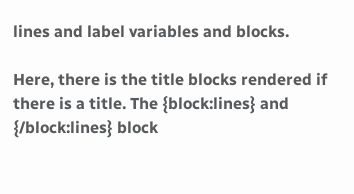lines and label variables and blocks.

Here, there is the title blocks rendered if there is a title. The {block:lines} and {/block:lines} block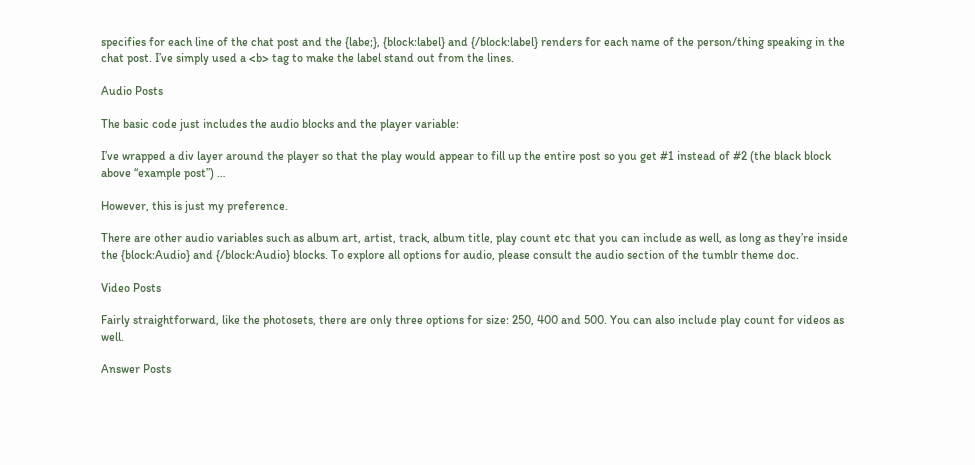specifies for each line of the chat post and the {labe;}, {block:label} and {/block:label} renders for each name of the person/thing speaking in the chat post. I’ve simply used a <b> tag to make the label stand out from the lines.

Audio Posts

The basic code just includes the audio blocks and the player variable:

I’ve wrapped a div layer around the player so that the play would appear to fill up the entire post so you get #1 instead of #2 (the black block above “example post”) …

However, this is just my preference.

There are other audio variables such as album art, artist, track, album title, play count etc that you can include as well, as long as they’re inside the {block:Audio} and {/block:Audio} blocks. To explore all options for audio, please consult the audio section of the tumblr theme doc.

Video Posts

Fairly straightforward, like the photosets, there are only three options for size: 250, 400 and 500. You can also include play count for videos as well.

Answer Posts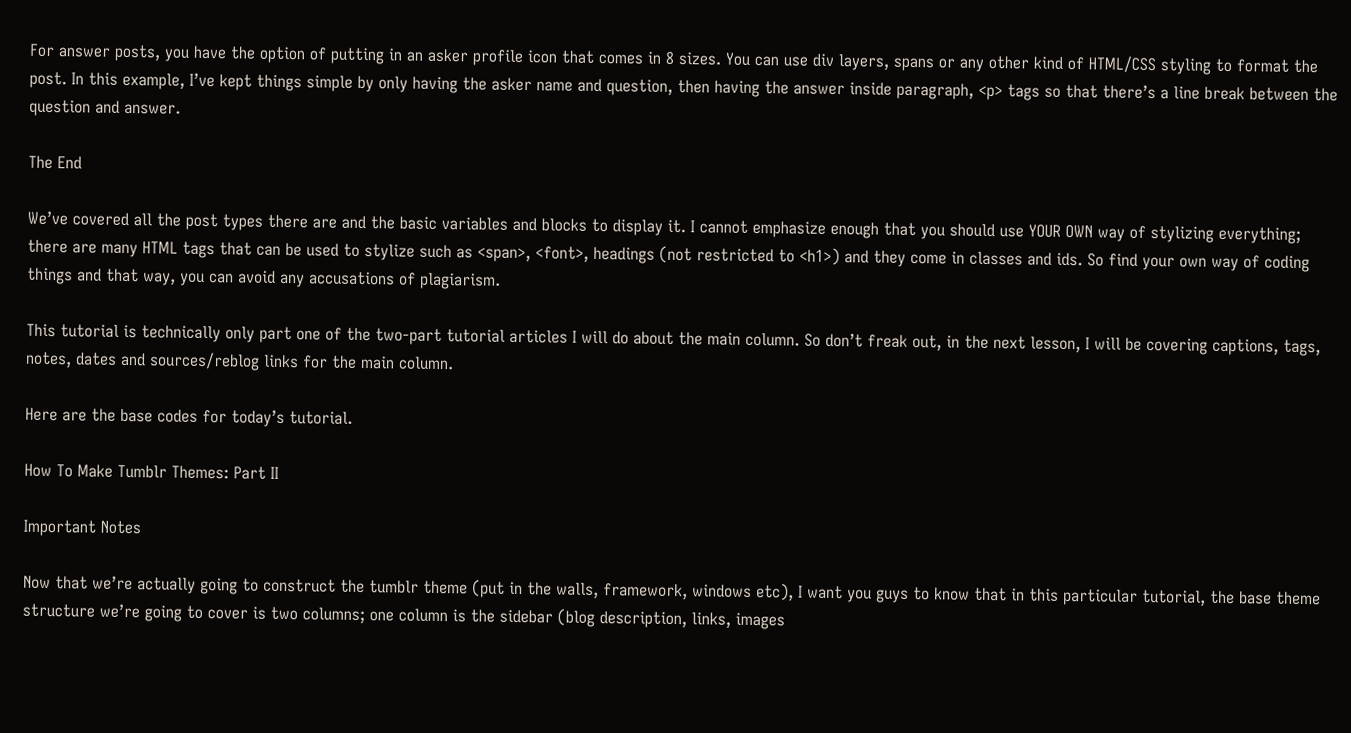For answer posts, you have the option of putting in an asker profile icon that comes in 8 sizes. You can use div layers, spans or any other kind of HTML/CSS styling to format the post. In this example, I’ve kept things simple by only having the asker name and question, then having the answer inside paragraph, <p> tags so that there’s a line break between the question and answer.

The End

We’ve covered all the post types there are and the basic variables and blocks to display it. I cannot emphasize enough that you should use YOUR OWN way of stylizing everything; there are many HTML tags that can be used to stylize such as <span>, <font>, headings (not restricted to <h1>) and they come in classes and ids. So find your own way of coding things and that way, you can avoid any accusations of plagiarism.

This tutorial is technically only part one of the two-part tutorial articles I will do about the main column. So don’t freak out, in the next lesson, I will be covering captions, tags, notes, dates and sources/reblog links for the main column.

Here are the base codes for today’s tutorial.

How To Make Tumblr Themes: Part II

Important Notes

Now that we’re actually going to construct the tumblr theme (put in the walls, framework, windows etc), I want you guys to know that in this particular tutorial, the base theme structure we’re going to cover is two columns; one column is the sidebar (blog description, links, images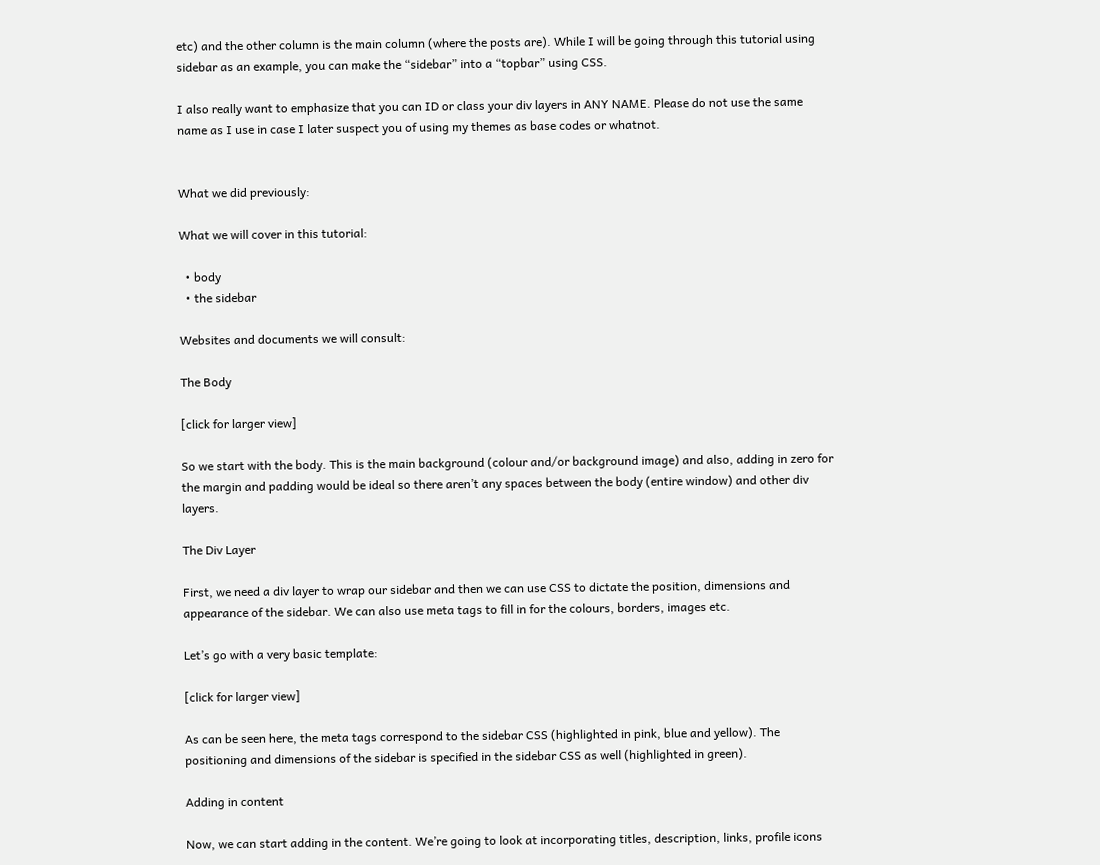etc) and the other column is the main column (where the posts are). While I will be going through this tutorial using sidebar as an example, you can make the “sidebar” into a “topbar” using CSS.

I also really want to emphasize that you can ID or class your div layers in ANY NAME. Please do not use the same name as I use in case I later suspect you of using my themes as base codes or whatnot.


What we did previously:

What we will cover in this tutorial:

  • body
  • the sidebar

Websites and documents we will consult:

The Body

[click for larger view]

So we start with the body. This is the main background (colour and/or background image) and also, adding in zero for the margin and padding would be ideal so there aren’t any spaces between the body (entire window) and other div layers.

The Div Layer

First, we need a div layer to wrap our sidebar and then we can use CSS to dictate the position, dimensions and appearance of the sidebar. We can also use meta tags to fill in for the colours, borders, images etc.

Let’s go with a very basic template:

[click for larger view]

As can be seen here, the meta tags correspond to the sidebar CSS (highlighted in pink, blue and yellow). The positioning and dimensions of the sidebar is specified in the sidebar CSS as well (highlighted in green).

Adding in content

Now, we can start adding in the content. We’re going to look at incorporating titles, description, links, profile icons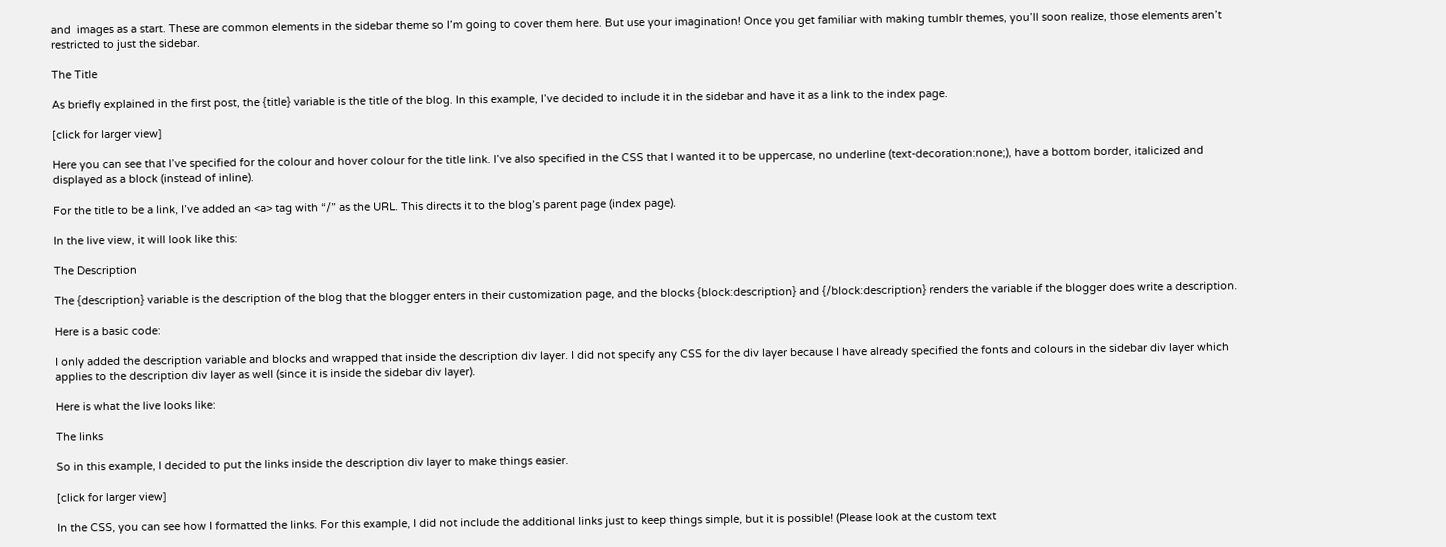and  images as a start. These are common elements in the sidebar theme so I’m going to cover them here. But use your imagination! Once you get familiar with making tumblr themes, you’ll soon realize, those elements aren’t restricted to just the sidebar.

The Title

As briefly explained in the first post, the {title} variable is the title of the blog. In this example, I’ve decided to include it in the sidebar and have it as a link to the index page.

[click for larger view]

Here you can see that I’ve specified for the colour and hover colour for the title link. I’ve also specified in the CSS that I wanted it to be uppercase, no underline (text-decoration:none;), have a bottom border, italicized and displayed as a block (instead of inline).

For the title to be a link, I’ve added an <a> tag with “/” as the URL. This directs it to the blog’s parent page (index page).

In the live view, it will look like this:

The Description

The {description} variable is the description of the blog that the blogger enters in their customization page, and the blocks {block:description} and {/block:description} renders the variable if the blogger does write a description.

Here is a basic code:

I only added the description variable and blocks and wrapped that inside the description div layer. I did not specify any CSS for the div layer because I have already specified the fonts and colours in the sidebar div layer which applies to the description div layer as well (since it is inside the sidebar div layer).

Here is what the live looks like:

The links

So in this example, I decided to put the links inside the description div layer to make things easier.

[click for larger view]

In the CSS, you can see how I formatted the links. For this example, I did not include the additional links just to keep things simple, but it is possible! (Please look at the custom text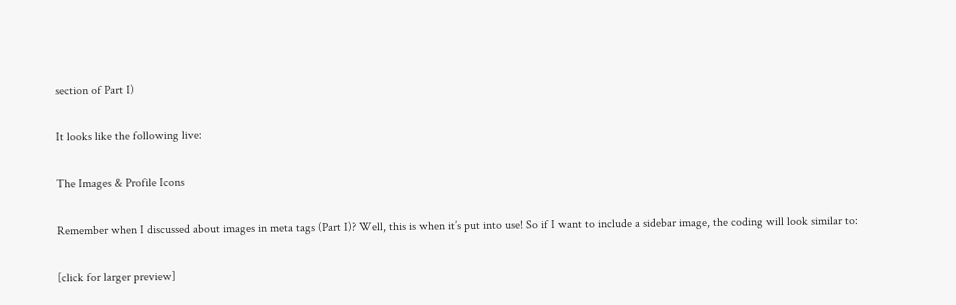section of Part I)

It looks like the following live:

The Images & Profile Icons

Remember when I discussed about images in meta tags (Part I)? Well, this is when it’s put into use! So if I want to include a sidebar image, the coding will look similar to:

[click for larger preview]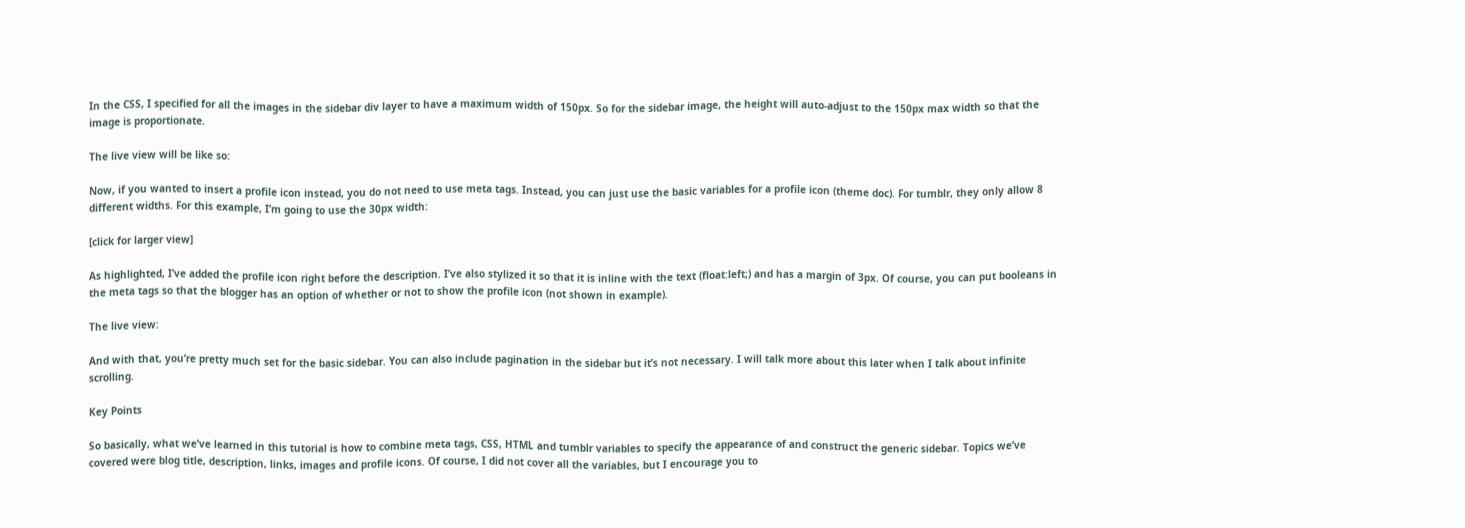In the CSS, I specified for all the images in the sidebar div layer to have a maximum width of 150px. So for the sidebar image, the height will auto-adjust to the 150px max width so that the image is proportionate.

The live view will be like so:

Now, if you wanted to insert a profile icon instead, you do not need to use meta tags. Instead, you can just use the basic variables for a profile icon (theme doc). For tumblr, they only allow 8 different widths. For this example, I’m going to use the 30px width:

[click for larger view]

As highlighted, I’ve added the profile icon right before the description. I’ve also stylized it so that it is inline with the text (float:left;) and has a margin of 3px. Of course, you can put booleans in the meta tags so that the blogger has an option of whether or not to show the profile icon (not shown in example).

The live view:

And with that, you’re pretty much set for the basic sidebar. You can also include pagination in the sidebar but it’s not necessary. I will talk more about this later when I talk about infinite scrolling.

Key Points

So basically, what we’ve learned in this tutorial is how to combine meta tags, CSS, HTML and tumblr variables to specify the appearance of and construct the generic sidebar. Topics we’ve covered were blog title, description, links, images and profile icons. Of course, I did not cover all the variables, but I encourage you to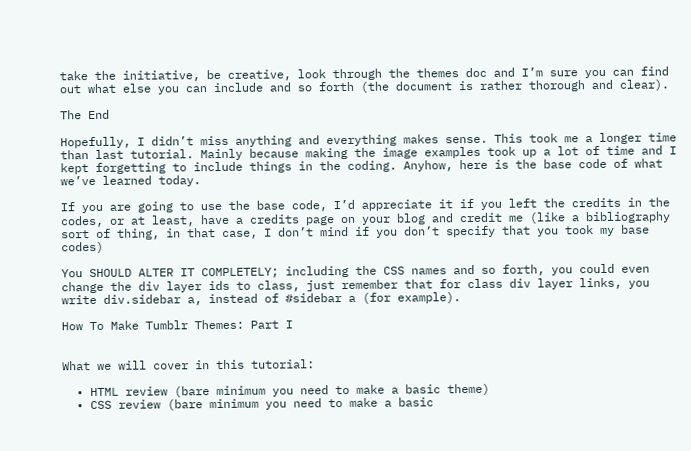take the initiative, be creative, look through the themes doc and I’m sure you can find out what else you can include and so forth (the document is rather thorough and clear).

The End

Hopefully, I didn’t miss anything and everything makes sense. This took me a longer time than last tutorial. Mainly because making the image examples took up a lot of time and I kept forgetting to include things in the coding. Anyhow, here is the base code of what we’ve learned today.

If you are going to use the base code, I’d appreciate it if you left the credits in the codes, or at least, have a credits page on your blog and credit me (like a bibliography sort of thing, in that case, I don’t mind if you don’t specify that you took my base codes)

You SHOULD ALTER IT COMPLETELY; including the CSS names and so forth, you could even change the div layer ids to class, just remember that for class div layer links, you write div.sidebar a, instead of #sidebar a (for example).

How To Make Tumblr Themes: Part I


What we will cover in this tutorial:

  • HTML review (bare minimum you need to make a basic theme)
  • CSS review (bare minimum you need to make a basic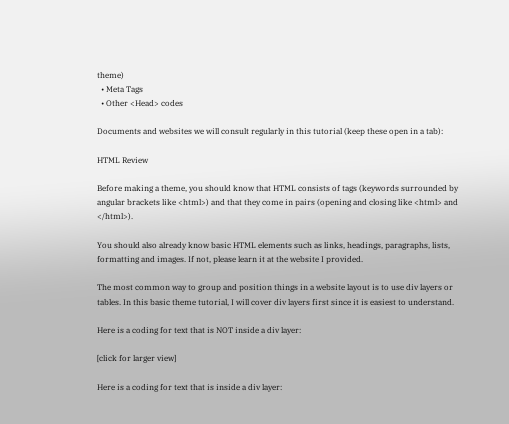theme)
  • Meta Tags
  • Other <Head> codes

Documents and websites we will consult regularly in this tutorial (keep these open in a tab):

HTML Review

Before making a theme, you should know that HTML consists of tags (keywords surrounded by angular brackets like <html>) and that they come in pairs (opening and closing like <html> and </html>).

You should also already know basic HTML elements such as links, headings, paragraphs, lists, formatting and images. If not, please learn it at the website I provided.

The most common way to group and position things in a website layout is to use div layers or tables. In this basic theme tutorial, I will cover div layers first since it is easiest to understand.

Here is a coding for text that is NOT inside a div layer:

[click for larger view]

Here is a coding for text that is inside a div layer: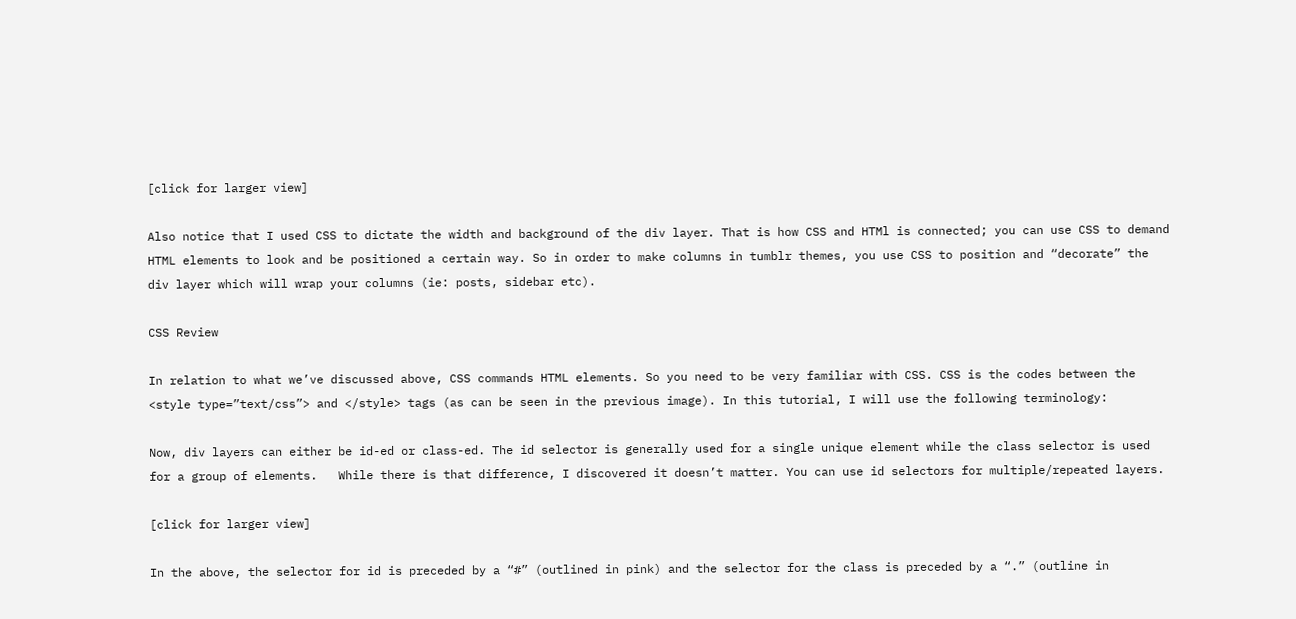[click for larger view]

Also notice that I used CSS to dictate the width and background of the div layer. That is how CSS and HTMl is connected; you can use CSS to demand HTML elements to look and be positioned a certain way. So in order to make columns in tumblr themes, you use CSS to position and “decorate” the div layer which will wrap your columns (ie: posts, sidebar etc).

CSS Review

In relation to what we’ve discussed above, CSS commands HTML elements. So you need to be very familiar with CSS. CSS is the codes between the <style type=”text/css”> and </style> tags (as can be seen in the previous image). In this tutorial, I will use the following terminology:

Now, div layers can either be id-ed or class-ed. The id selector is generally used for a single unique element while the class selector is used for a group of elements.   While there is that difference, I discovered it doesn’t matter. You can use id selectors for multiple/repeated layers.

[click for larger view]

In the above, the selector for id is preceded by a “#” (outlined in pink) and the selector for the class is preceded by a “.” (outline in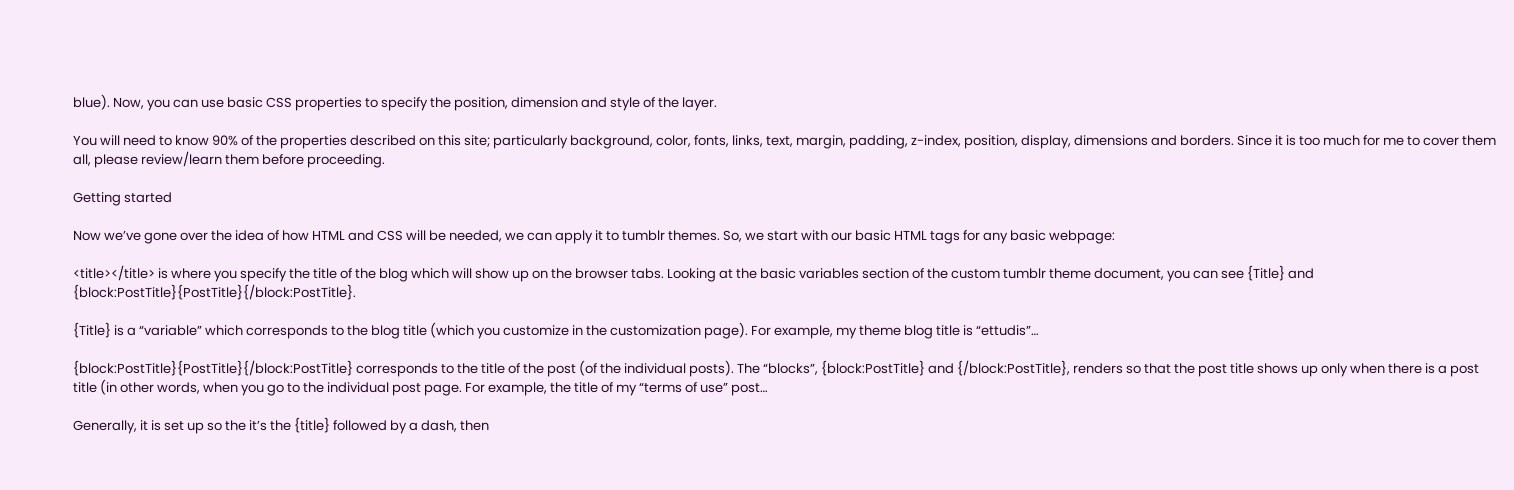blue). Now, you can use basic CSS properties to specify the position, dimension and style of the layer.

You will need to know 90% of the properties described on this site; particularly background, color, fonts, links, text, margin, padding, z-index, position, display, dimensions and borders. Since it is too much for me to cover them all, please review/learn them before proceeding.

Getting started

Now we’ve gone over the idea of how HTML and CSS will be needed, we can apply it to tumblr themes. So, we start with our basic HTML tags for any basic webpage:

<title></title> is where you specify the title of the blog which will show up on the browser tabs. Looking at the basic variables section of the custom tumblr theme document, you can see {Title} and {block:PostTitle}{PostTitle}{/block:PostTitle}.

{Title} is a “variable” which corresponds to the blog title (which you customize in the customization page). For example, my theme blog title is “ettudis”…

{block:PostTitle}{PostTitle}{/block:PostTitle} corresponds to the title of the post (of the individual posts). The “blocks”, {block:PostTitle} and {/block:PostTitle}, renders so that the post title shows up only when there is a post title (in other words, when you go to the individual post page. For example, the title of my “terms of use” post…

Generally, it is set up so the it’s the {title} followed by a dash, then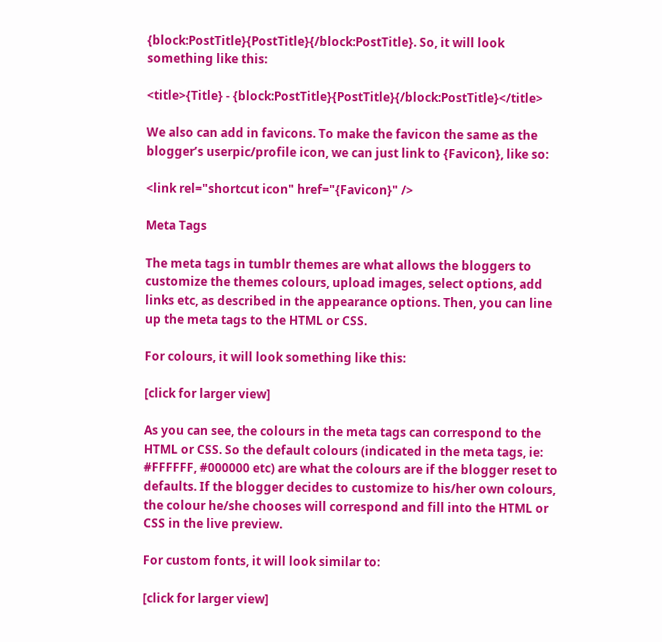{block:PostTitle}{PostTitle}{/block:PostTitle}. So, it will look something like this:

<title>{Title} - {block:PostTitle}{PostTitle}{/block:PostTitle}</title>

We also can add in favicons. To make the favicon the same as the blogger’s userpic/profile icon, we can just link to {Favicon}, like so:

<link rel="shortcut icon" href="{Favicon}" />

Meta Tags

The meta tags in tumblr themes are what allows the bloggers to customize the themes colours, upload images, select options, add links etc, as described in the appearance options. Then, you can line up the meta tags to the HTML or CSS.

For colours, it will look something like this:

[click for larger view]

As you can see, the colours in the meta tags can correspond to the HTML or CSS. So the default colours (indicated in the meta tags, ie: #FFFFFF, #000000 etc) are what the colours are if the blogger reset to defaults. If the blogger decides to customize to his/her own colours, the colour he/she chooses will correspond and fill into the HTML or CSS in the live preview.

For custom fonts, it will look similar to:

[click for larger view]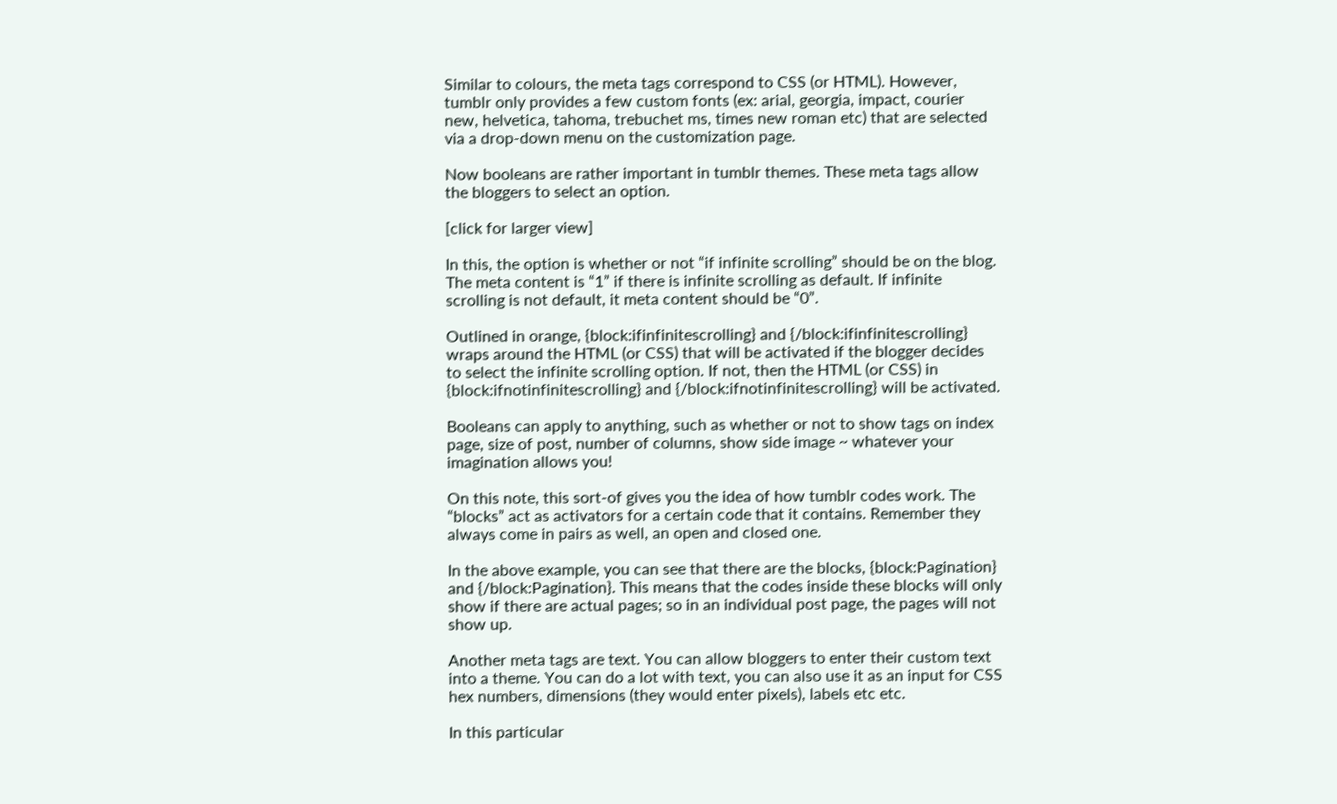Similar to colours, the meta tags correspond to CSS (or HTML). However, tumblr only provides a few custom fonts (ex: arial, georgia, impact, courier new, helvetica, tahoma, trebuchet ms, times new roman etc) that are selected via a drop-down menu on the customization page.

Now booleans are rather important in tumblr themes. These meta tags allow the bloggers to select an option.

[click for larger view]

In this, the option is whether or not “if infinite scrolling” should be on the blog. The meta content is “1” if there is infinite scrolling as default. If infinite scrolling is not default, it meta content should be “0”.

Outlined in orange, {block:ifinfinitescrolling} and {/block:ifinfinitescrolling} wraps around the HTML (or CSS) that will be activated if the blogger decides to select the infinite scrolling option. If not, then the HTML (or CSS) in {block:ifnotinfinitescrolling} and {/block:ifnotinfinitescrolling} will be activated.

Booleans can apply to anything, such as whether or not to show tags on index page, size of post, number of columns, show side image ~ whatever your imagination allows you!

On this note, this sort-of gives you the idea of how tumblr codes work. The “blocks” act as activators for a certain code that it contains. Remember they always come in pairs as well, an open and closed one.

In the above example, you can see that there are the blocks, {block:Pagination} and {/block:Pagination}. This means that the codes inside these blocks will only show if there are actual pages; so in an individual post page, the pages will not show up.

Another meta tags are text. You can allow bloggers to enter their custom text into a theme. You can do a lot with text, you can also use it as an input for CSS hex numbers, dimensions (they would enter pixels), labels etc etc.

In this particular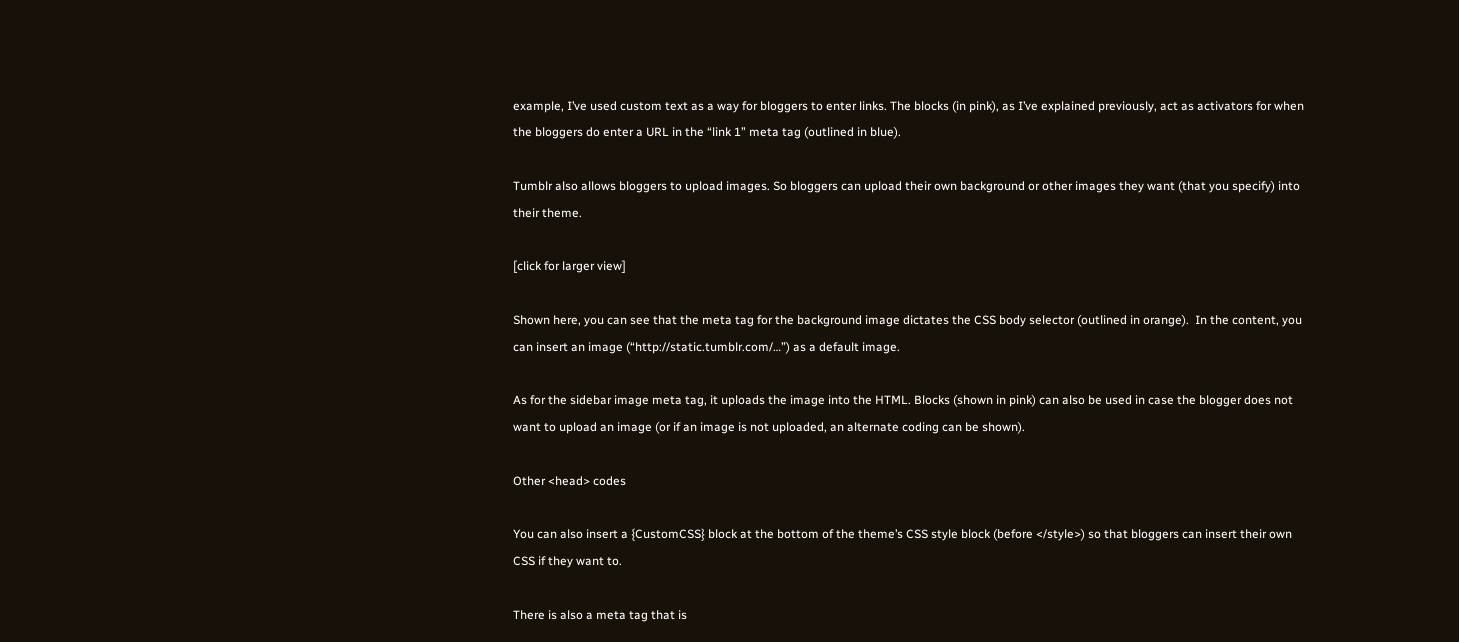example, I’ve used custom text as a way for bloggers to enter links. The blocks (in pink), as I’ve explained previously, act as activators for when the bloggers do enter a URL in the “link 1” meta tag (outlined in blue).

Tumblr also allows bloggers to upload images. So bloggers can upload their own background or other images they want (that you specify) into their theme.

[click for larger view]

Shown here, you can see that the meta tag for the background image dictates the CSS body selector (outlined in orange).  In the content, you can insert an image (“http://static.tumblr.com/…”) as a default image.

As for the sidebar image meta tag, it uploads the image into the HTML. Blocks (shown in pink) can also be used in case the blogger does not want to upload an image (or if an image is not uploaded, an alternate coding can be shown).

Other <head> codes

You can also insert a {CustomCSS} block at the bottom of the theme’s CSS style block (before </style>) so that bloggers can insert their own CSS if they want to.

There is also a meta tag that is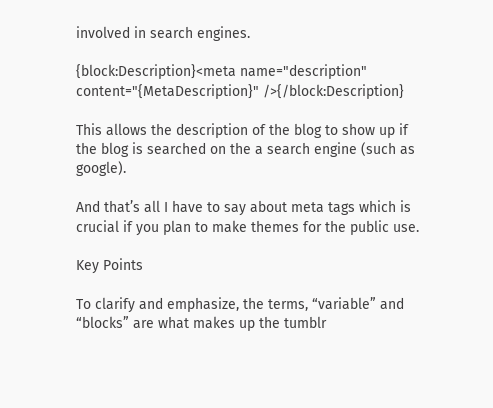involved in search engines.

{block:Description}<meta name="description" content="{MetaDescription}" />{/block:Description}

This allows the description of the blog to show up if the blog is searched on the a search engine (such as google).

And that’s all I have to say about meta tags which is crucial if you plan to make themes for the public use.

Key Points

To clarify and emphasize, the terms, “variable” and “blocks” are what makes up the tumblr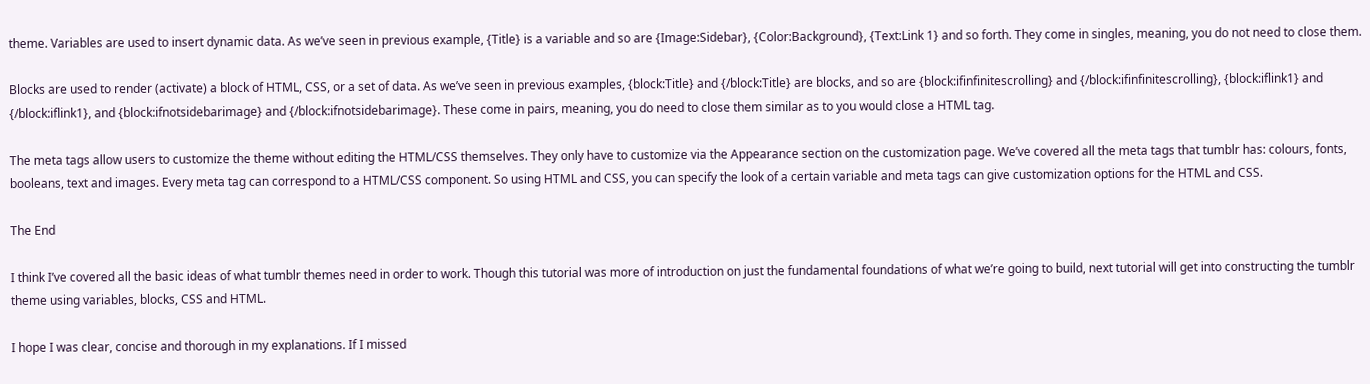theme. Variables are used to insert dynamic data. As we’ve seen in previous example, {Title} is a variable and so are {Image:Sidebar}, {Color:Background}, {Text:Link 1} and so forth. They come in singles, meaning, you do not need to close them.

Blocks are used to render (activate) a block of HTML, CSS, or a set of data. As we’ve seen in previous examples, {block:Title} and {/block:Title} are blocks, and so are {block:ifinfinitescrolling} and {/block:ifinfinitescrolling}, {block:iflink1} and {/block:iflink1}, and {block:ifnotsidebarimage} and {/block:ifnotsidebarimage}. These come in pairs, meaning, you do need to close them similar as to you would close a HTML tag.

The meta tags allow users to customize the theme without editing the HTML/CSS themselves. They only have to customize via the Appearance section on the customization page. We’ve covered all the meta tags that tumblr has: colours, fonts, booleans, text and images. Every meta tag can correspond to a HTML/CSS component. So using HTML and CSS, you can specify the look of a certain variable and meta tags can give customization options for the HTML and CSS.

The End

I think I’ve covered all the basic ideas of what tumblr themes need in order to work. Though this tutorial was more of introduction on just the fundamental foundations of what we’re going to build, next tutorial will get into constructing the tumblr theme using variables, blocks, CSS and HTML.

I hope I was clear, concise and thorough in my explanations. If I missed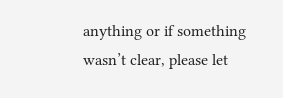anything or if something wasn’t clear, please let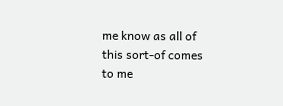me know as all of this sort-of comes to me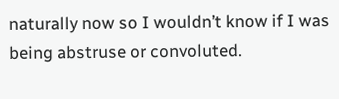naturally now so I wouldn’t know if I was being abstruse or convoluted.